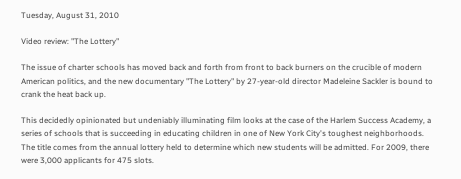Tuesday, August 31, 2010

Video review: "The Lottery"

The issue of charter schools has moved back and forth from front to back burners on the crucible of modern American politics, and the new documentary "The Lottery" by 27-year-old director Madeleine Sackler is bound to crank the heat back up.

This decidedly opinionated but undeniably illuminating film looks at the case of the Harlem Success Academy, a series of schools that is succeeding in educating children in one of New York City's toughest neighborhoods. The title comes from the annual lottery held to determine which new students will be admitted. For 2009, there were 3,000 applicants for 475 slots.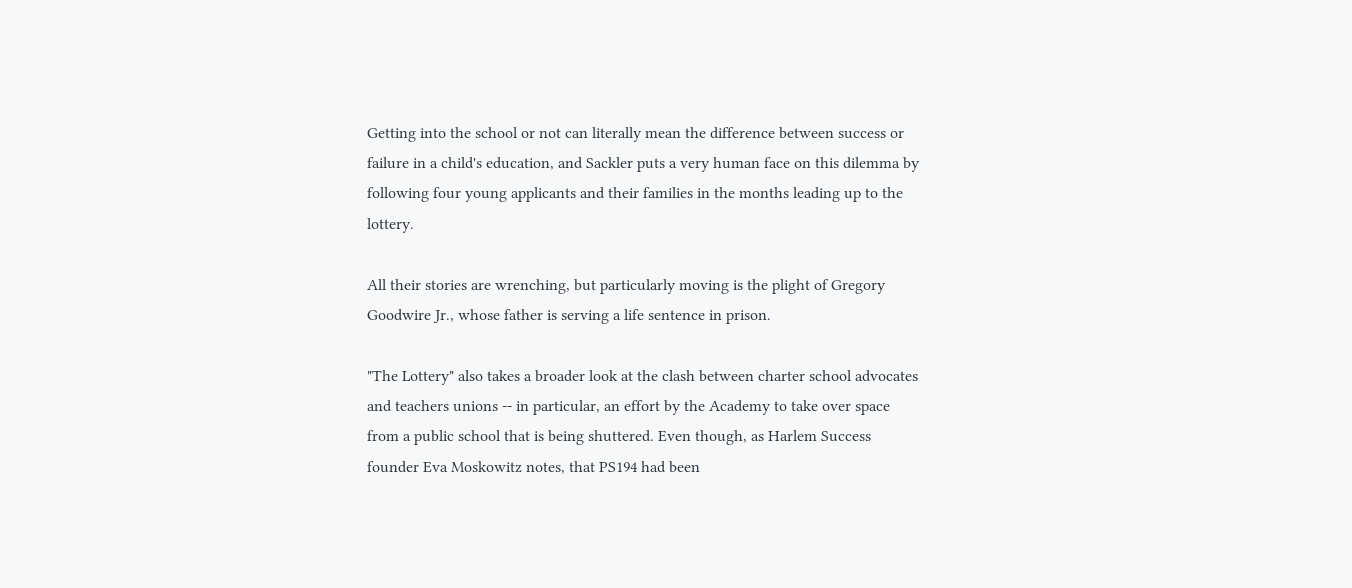Getting into the school or not can literally mean the difference between success or failure in a child's education, and Sackler puts a very human face on this dilemma by following four young applicants and their families in the months leading up to the lottery.

All their stories are wrenching, but particularly moving is the plight of Gregory Goodwire Jr., whose father is serving a life sentence in prison.

"The Lottery" also takes a broader look at the clash between charter school advocates and teachers unions -- in particular, an effort by the Academy to take over space from a public school that is being shuttered. Even though, as Harlem Success founder Eva Moskowitz notes, that PS194 had been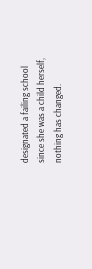designated a failing school since she was a child herself, nothing has changed.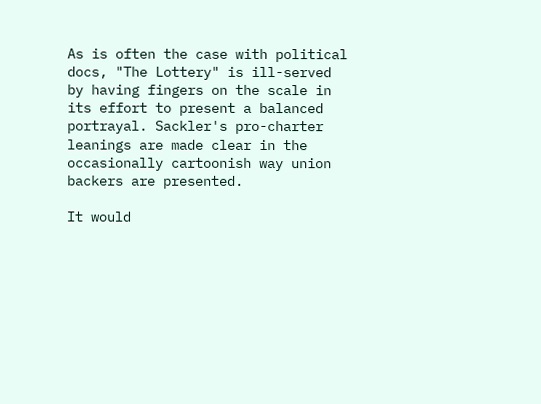As is often the case with political docs, "The Lottery" is ill-served by having fingers on the scale in its effort to present a balanced portrayal. Sackler's pro-charter leanings are made clear in the occasionally cartoonish way union backers are presented.

It would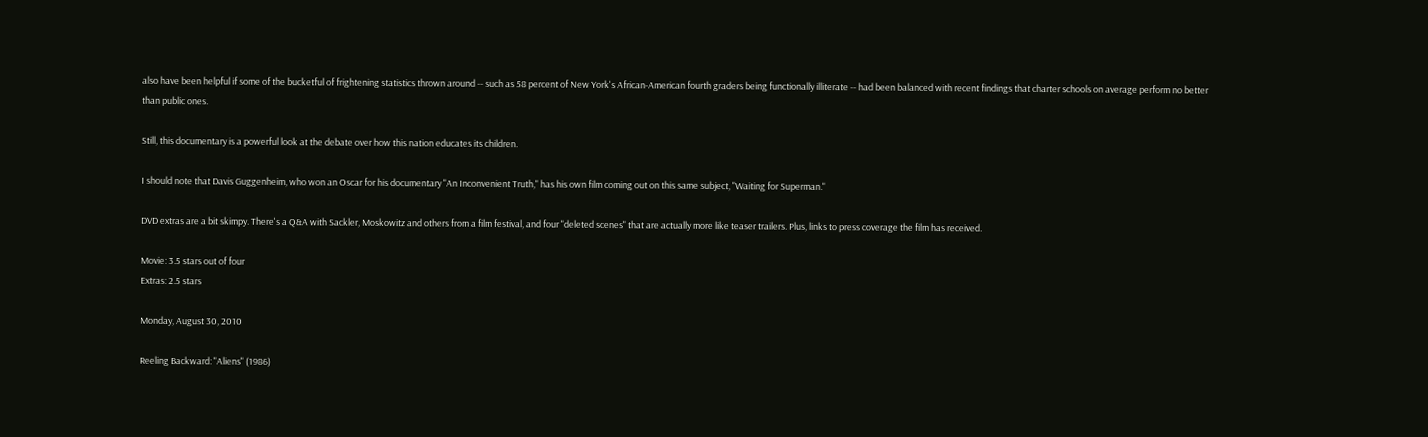also have been helpful if some of the bucketful of frightening statistics thrown around -- such as 58 percent of New York's African-American fourth graders being functionally illiterate -- had been balanced with recent findings that charter schools on average perform no better than public ones.

Still, this documentary is a powerful look at the debate over how this nation educates its children.

I should note that Davis Guggenheim, who won an Oscar for his documentary "An Inconvenient Truth," has his own film coming out on this same subject, "Waiting for Superman."

DVD extras are a bit skimpy. There's a Q&A with Sackler, Moskowitz and others from a film festival, and four "deleted scenes" that are actually more like teaser trailers. Plus, links to press coverage the film has received.

Movie: 3.5 stars out of four
Extras: 2.5 stars

Monday, August 30, 2010

Reeling Backward: "Aliens" (1986)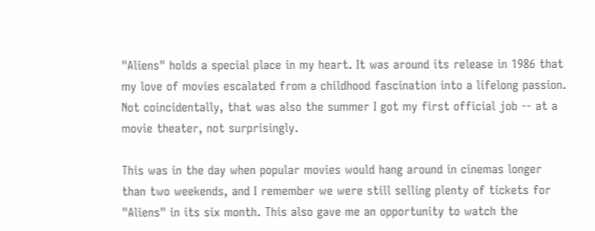"Aliens" holds a special place in my heart. It was around its release in 1986 that my love of movies escalated from a childhood fascination into a lifelong passion. Not coincidentally, that was also the summer I got my first official job -- at a movie theater, not surprisingly.

This was in the day when popular movies would hang around in cinemas longer than two weekends, and I remember we were still selling plenty of tickets for "Aliens" in its six month. This also gave me an opportunity to watch the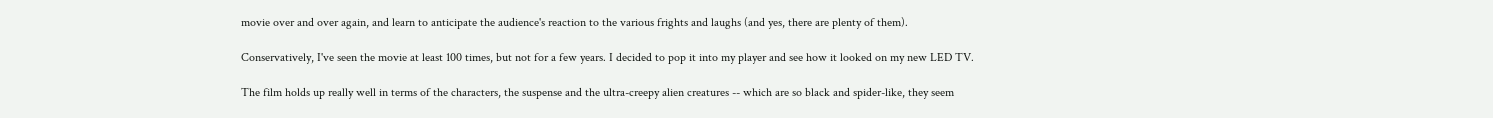movie over and over again, and learn to anticipate the audience's reaction to the various frights and laughs (and yes, there are plenty of them).

Conservatively, I've seen the movie at least 100 times, but not for a few years. I decided to pop it into my player and see how it looked on my new LED TV.

The film holds up really well in terms of the characters, the suspense and the ultra-creepy alien creatures -- which are so black and spider-like, they seem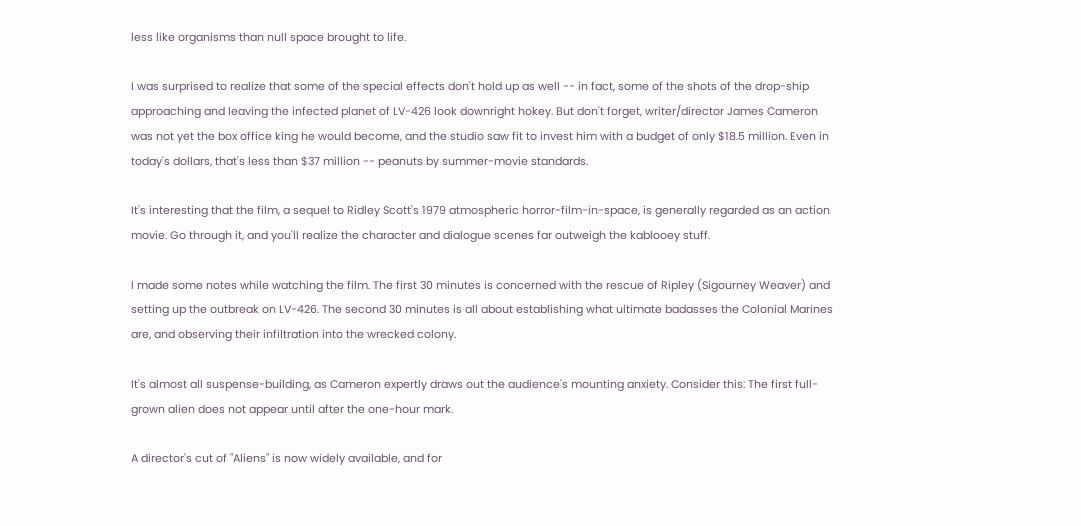less like organisms than null space brought to life.

I was surprised to realize that some of the special effects don't hold up as well -- in fact, some of the shots of the drop-ship approaching and leaving the infected planet of LV-426 look downright hokey. But don't forget, writer/director James Cameron was not yet the box office king he would become, and the studio saw fit to invest him with a budget of only $18.5 million. Even in today's dollars, that's less than $37 million -- peanuts by summer-movie standards.

It's interesting that the film, a sequel to Ridley Scott's 1979 atmospheric horror-film-in-space, is generally regarded as an action movie. Go through it, and you'll realize the character and dialogue scenes far outweigh the kablooey stuff.

I made some notes while watching the film. The first 30 minutes is concerned with the rescue of Ripley (Sigourney Weaver) and setting up the outbreak on LV-426. The second 30 minutes is all about establishing what ultimate badasses the Colonial Marines are, and observing their infiltration into the wrecked colony.

It's almost all suspense-building, as Cameron expertly draws out the audience's mounting anxiety. Consider this: The first full-grown alien does not appear until after the one-hour mark.

A director's cut of "Aliens" is now widely available, and for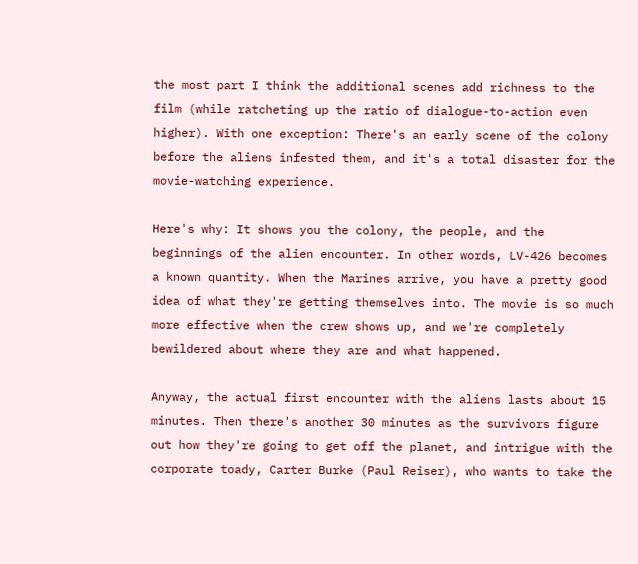the most part I think the additional scenes add richness to the film (while ratcheting up the ratio of dialogue-to-action even higher). With one exception: There's an early scene of the colony before the aliens infested them, and it's a total disaster for the movie-watching experience.

Here's why: It shows you the colony, the people, and the beginnings of the alien encounter. In other words, LV-426 becomes a known quantity. When the Marines arrive, you have a pretty good idea of what they're getting themselves into. The movie is so much more effective when the crew shows up, and we're completely bewildered about where they are and what happened.

Anyway, the actual first encounter with the aliens lasts about 15 minutes. Then there's another 30 minutes as the survivors figure out how they're going to get off the planet, and intrigue with the corporate toady, Carter Burke (Paul Reiser), who wants to take the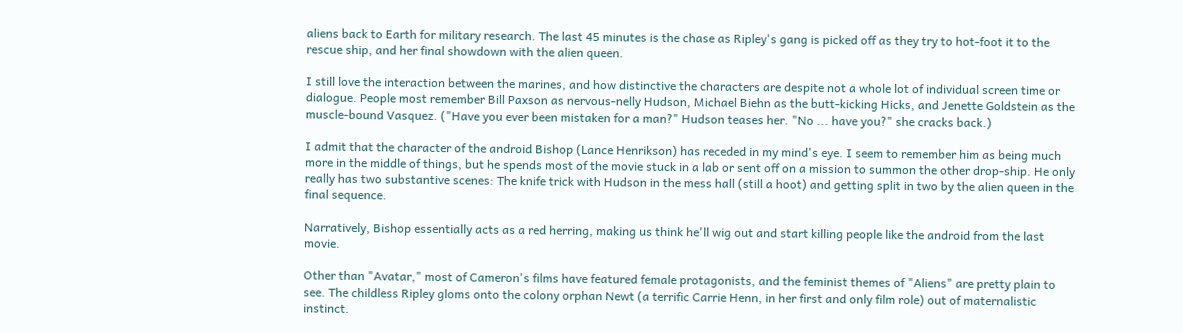aliens back to Earth for military research. The last 45 minutes is the chase as Ripley's gang is picked off as they try to hot-foot it to the rescue ship, and her final showdown with the alien queen.

I still love the interaction between the marines, and how distinctive the characters are despite not a whole lot of individual screen time or dialogue. People most remember Bill Paxson as nervous-nelly Hudson, Michael Biehn as the butt-kicking Hicks, and Jenette Goldstein as the muscle-bound Vasquez. ("Have you ever been mistaken for a man?" Hudson teases her. "No ... have you?" she cracks back.)

I admit that the character of the android Bishop (Lance Henrikson) has receded in my mind's eye. I seem to remember him as being much more in the middle of things, but he spends most of the movie stuck in a lab or sent off on a mission to summon the other drop-ship. He only really has two substantive scenes: The knife trick with Hudson in the mess hall (still a hoot) and getting split in two by the alien queen in the final sequence.

Narratively, Bishop essentially acts as a red herring, making us think he'll wig out and start killing people like the android from the last movie.

Other than "Avatar," most of Cameron's films have featured female protagonists, and the feminist themes of "Aliens" are pretty plain to see. The childless Ripley gloms onto the colony orphan Newt (a terrific Carrie Henn, in her first and only film role) out of maternalistic instinct.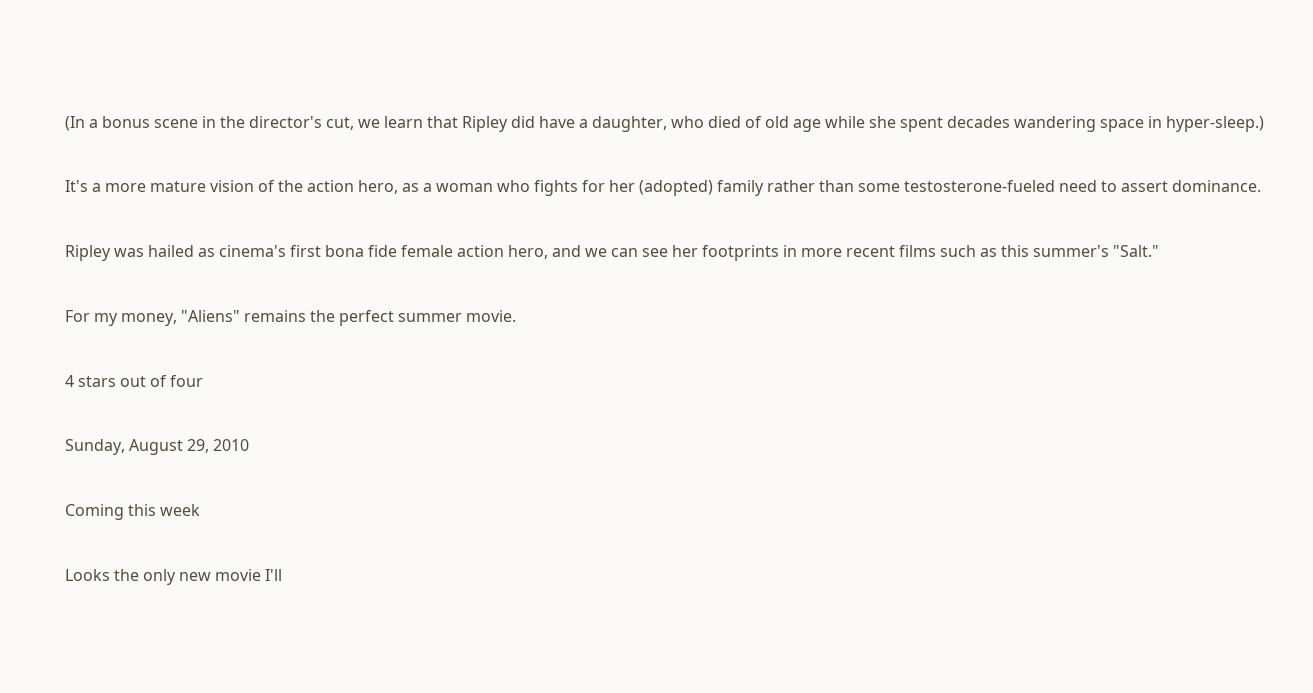(In a bonus scene in the director's cut, we learn that Ripley did have a daughter, who died of old age while she spent decades wandering space in hyper-sleep.)

It's a more mature vision of the action hero, as a woman who fights for her (adopted) family rather than some testosterone-fueled need to assert dominance.

Ripley was hailed as cinema's first bona fide female action hero, and we can see her footprints in more recent films such as this summer's "Salt."

For my money, "Aliens" remains the perfect summer movie.

4 stars out of four

Sunday, August 29, 2010

Coming this week

Looks the only new movie I'll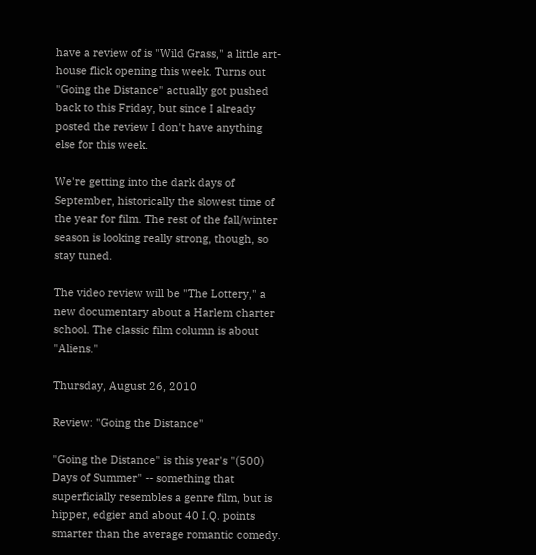have a review of is "Wild Grass," a little art-house flick opening this week. Turns out "Going the Distance" actually got pushed back to this Friday, but since I already posted the review I don't have anything else for this week.

We're getting into the dark days of September, historically the slowest time of the year for film. The rest of the fall/winter season is looking really strong, though, so stay tuned.

The video review will be "The Lottery," a new documentary about a Harlem charter school. The classic film column is about "Aliens."

Thursday, August 26, 2010

Review: "Going the Distance"

"Going the Distance" is this year's "(500) Days of Summer" -- something that superficially resembles a genre film, but is hipper, edgier and about 40 I.Q. points smarter than the average romantic comedy.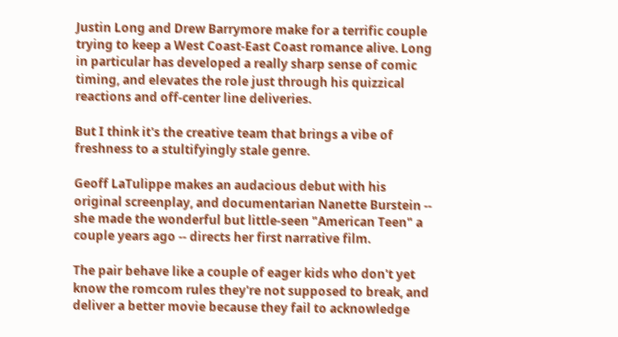Justin Long and Drew Barrymore make for a terrific couple trying to keep a West Coast-East Coast romance alive. Long in particular has developed a really sharp sense of comic timing, and elevates the role just through his quizzical reactions and off-center line deliveries.

But I think it's the creative team that brings a vibe of freshness to a stultifyingly stale genre.

Geoff LaTulippe makes an audacious debut with his original screenplay, and documentarian Nanette Burstein -- she made the wonderful but little-seen "American Teen" a couple years ago -- directs her first narrative film.

The pair behave like a couple of eager kids who don't yet know the romcom rules they're not supposed to break, and deliver a better movie because they fail to acknowledge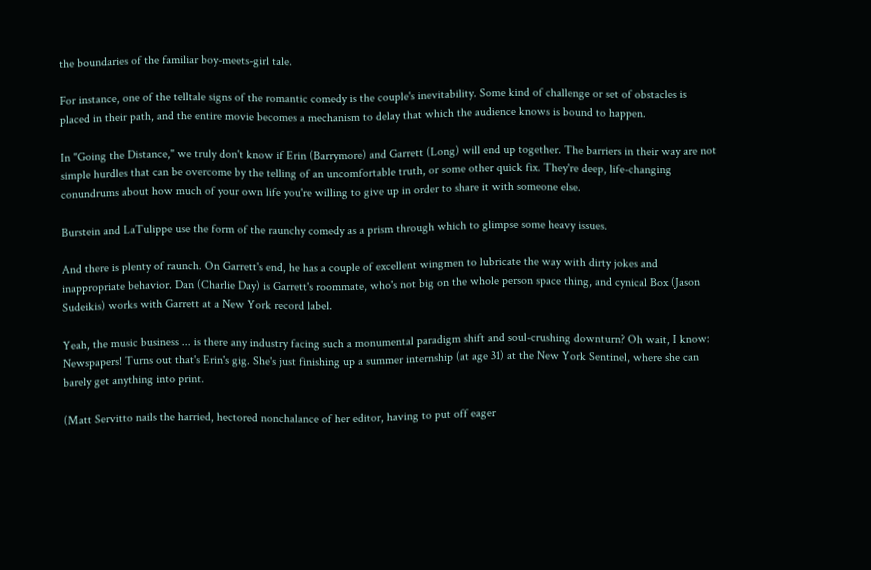the boundaries of the familiar boy-meets-girl tale.

For instance, one of the telltale signs of the romantic comedy is the couple's inevitability. Some kind of challenge or set of obstacles is placed in their path, and the entire movie becomes a mechanism to delay that which the audience knows is bound to happen.

In "Going the Distance," we truly don't know if Erin (Barrymore) and Garrett (Long) will end up together. The barriers in their way are not simple hurdles that can be overcome by the telling of an uncomfortable truth, or some other quick fix. They're deep, life-changing conundrums about how much of your own life you're willing to give up in order to share it with someone else.

Burstein and LaTulippe use the form of the raunchy comedy as a prism through which to glimpse some heavy issues.

And there is plenty of raunch. On Garrett's end, he has a couple of excellent wingmen to lubricate the way with dirty jokes and inappropriate behavior. Dan (Charlie Day) is Garrett's roommate, who's not big on the whole person space thing, and cynical Box (Jason Sudeikis) works with Garrett at a New York record label.

Yeah, the music business ... is there any industry facing such a monumental paradigm shift and soul-crushing downturn? Oh wait, I know: Newspapers! Turns out that's Erin's gig. She's just finishing up a summer internship (at age 31) at the New York Sentinel, where she can barely get anything into print.

(Matt Servitto nails the harried, hectored nonchalance of her editor, having to put off eager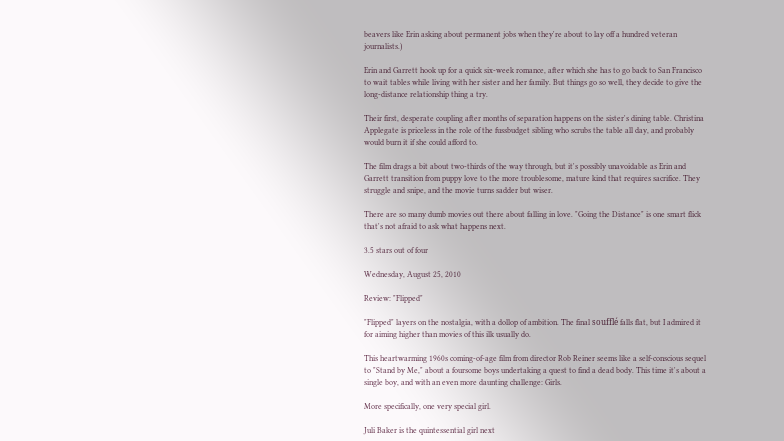beavers like Erin asking about permanent jobs when they're about to lay off a hundred veteran journalists.)

Erin and Garrett hook up for a quick six-week romance, after which she has to go back to San Francisco to wait tables while living with her sister and her family. But things go so well, they decide to give the long-distance relationship thing a try.

Their first, desperate coupling after months of separation happens on the sister's dining table. Christina Applegate is priceless in the role of the fussbudget sibling who scrubs the table all day, and probably would burn it if she could afford to.

The film drags a bit about two-thirds of the way through, but it's possibly unavoidable as Erin and Garrett transition from puppy love to the more troublesome, mature kind that requires sacrifice. They struggle and snipe, and the movie turns sadder but wiser.

There are so many dumb movies out there about falling in love. "Going the Distance" is one smart flick that's not afraid to ask what happens next.

3.5 stars out of four

Wednesday, August 25, 2010

Review: "Flipped"

"Flipped" layers on the nostalgia, with a dollop of ambition. The final soufflé falls flat, but I admired it for aiming higher than movies of this ilk usually do.

This heartwarming 1960s coming-of-age film from director Rob Reiner seems like a self-conscious sequel to "Stand by Me," about a foursome boys undertaking a quest to find a dead body. This time it's about a single boy, and with an even more daunting challenge: Girls.

More specifically, one very special girl.

Juli Baker is the quintessential girl next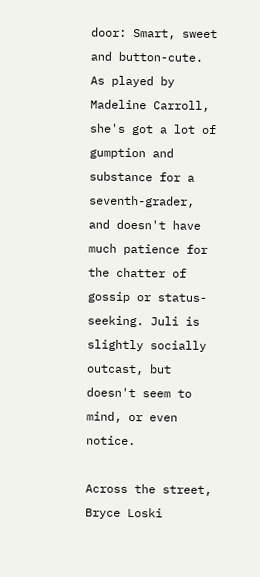door: Smart, sweet and button-cute. As played by Madeline Carroll, she's got a lot of gumption and substance for a seventh-grader, and doesn't have much patience for the chatter of gossip or status-seeking. Juli is slightly socially outcast, but doesn't seem to mind, or even notice.

Across the street, Bryce Loski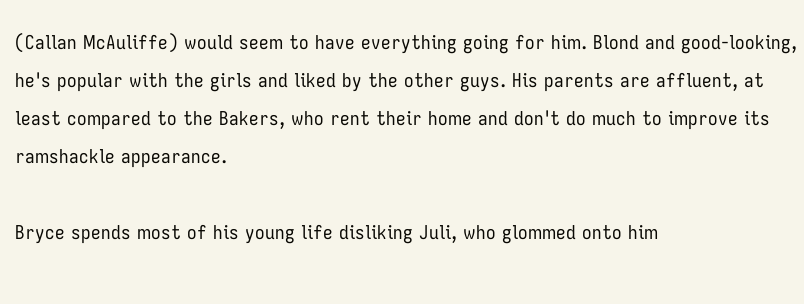(Callan McAuliffe) would seem to have everything going for him. Blond and good-looking, he's popular with the girls and liked by the other guys. His parents are affluent, at least compared to the Bakers, who rent their home and don't do much to improve its ramshackle appearance.

Bryce spends most of his young life disliking Juli, who glommed onto him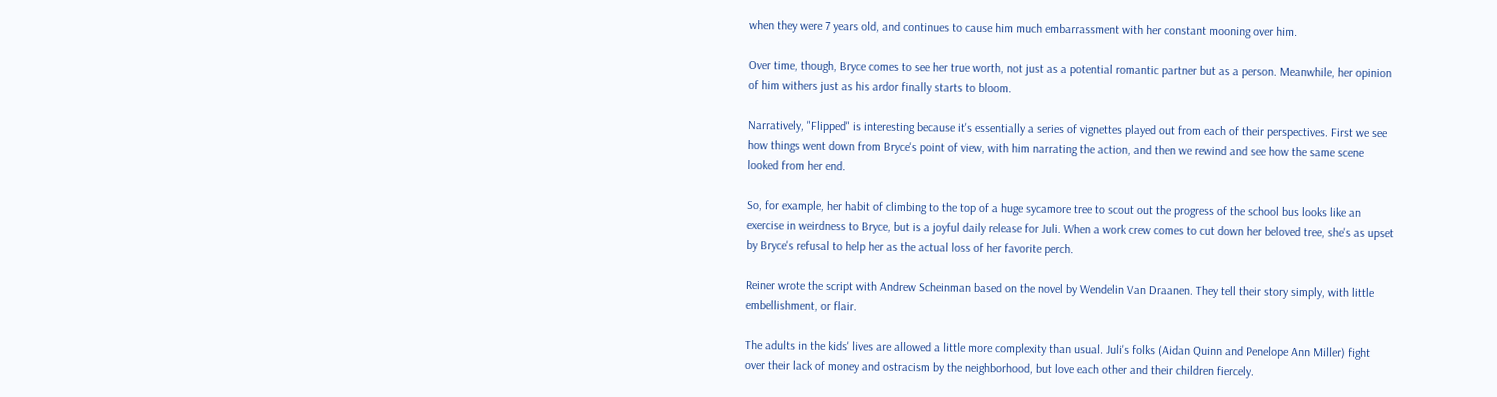when they were 7 years old, and continues to cause him much embarrassment with her constant mooning over him.

Over time, though, Bryce comes to see her true worth, not just as a potential romantic partner but as a person. Meanwhile, her opinion of him withers just as his ardor finally starts to bloom.

Narratively, "Flipped" is interesting because it's essentially a series of vignettes played out from each of their perspectives. First we see how things went down from Bryce's point of view, with him narrating the action, and then we rewind and see how the same scene looked from her end.

So, for example, her habit of climbing to the top of a huge sycamore tree to scout out the progress of the school bus looks like an exercise in weirdness to Bryce, but is a joyful daily release for Juli. When a work crew comes to cut down her beloved tree, she's as upset by Bryce's refusal to help her as the actual loss of her favorite perch.

Reiner wrote the script with Andrew Scheinman based on the novel by Wendelin Van Draanen. They tell their story simply, with little embellishment, or flair.

The adults in the kids' lives are allowed a little more complexity than usual. Juli's folks (Aidan Quinn and Penelope Ann Miller) fight over their lack of money and ostracism by the neighborhood, but love each other and their children fiercely.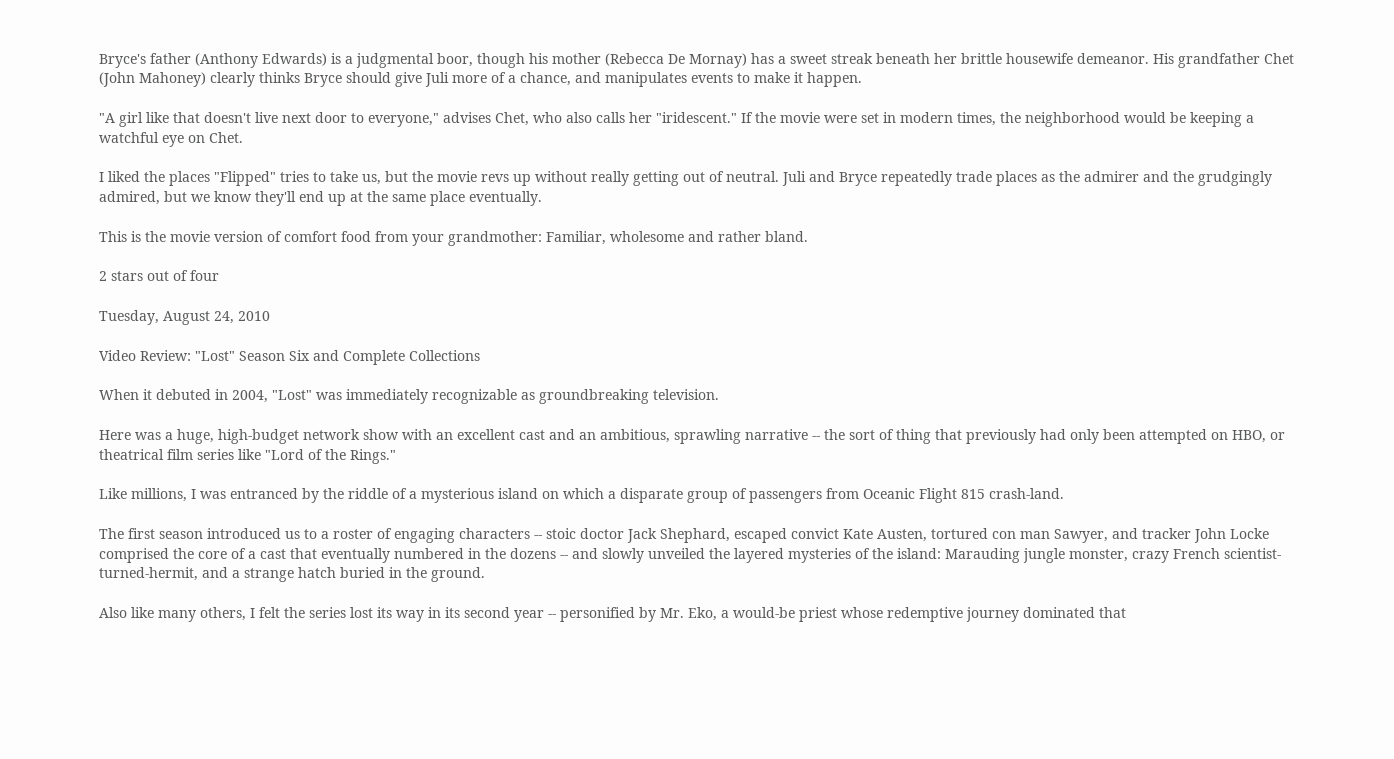Bryce's father (Anthony Edwards) is a judgmental boor, though his mother (Rebecca De Mornay) has a sweet streak beneath her brittle housewife demeanor. His grandfather Chet (John Mahoney) clearly thinks Bryce should give Juli more of a chance, and manipulates events to make it happen.

"A girl like that doesn't live next door to everyone," advises Chet, who also calls her "iridescent." If the movie were set in modern times, the neighborhood would be keeping a watchful eye on Chet.

I liked the places "Flipped" tries to take us, but the movie revs up without really getting out of neutral. Juli and Bryce repeatedly trade places as the admirer and the grudgingly admired, but we know they'll end up at the same place eventually.

This is the movie version of comfort food from your grandmother: Familiar, wholesome and rather bland.

2 stars out of four

Tuesday, August 24, 2010

Video Review: "Lost" Season Six and Complete Collections

When it debuted in 2004, "Lost" was immediately recognizable as groundbreaking television.

Here was a huge, high-budget network show with an excellent cast and an ambitious, sprawling narrative -- the sort of thing that previously had only been attempted on HBO, or theatrical film series like "Lord of the Rings."

Like millions, I was entranced by the riddle of a mysterious island on which a disparate group of passengers from Oceanic Flight 815 crash-land.

The first season introduced us to a roster of engaging characters -- stoic doctor Jack Shephard, escaped convict Kate Austen, tortured con man Sawyer, and tracker John Locke comprised the core of a cast that eventually numbered in the dozens -- and slowly unveiled the layered mysteries of the island: Marauding jungle monster, crazy French scientist-turned-hermit, and a strange hatch buried in the ground.

Also like many others, I felt the series lost its way in its second year -- personified by Mr. Eko, a would-be priest whose redemptive journey dominated that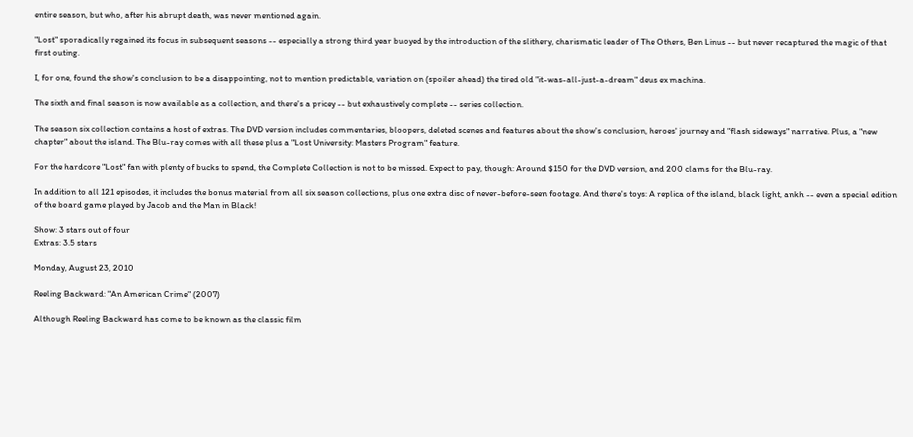entire season, but who, after his abrupt death, was never mentioned again.

"Lost" sporadically regained its focus in subsequent seasons -- especially a strong third year buoyed by the introduction of the slithery, charismatic leader of The Others, Ben Linus -- but never recaptured the magic of that first outing.

I, for one, found the show's conclusion to be a disappointing, not to mention predictable, variation on (spoiler ahead) the tired old "it-was-all-just-a-dream" deus ex machina.

The sixth and final season is now available as a collection, and there's a pricey -- but exhaustively complete -- series collection.

The season six collection contains a host of extras. The DVD version includes commentaries, bloopers, deleted scenes and features about the show's conclusion, heroes' journey and "flash sideways" narrative. Plus, a "new chapter" about the island. The Blu-ray comes with all these plus a "Lost University: Masters Program" feature.

For the hardcore "Lost" fan with plenty of bucks to spend, the Complete Collection is not to be missed. Expect to pay, though: Around $150 for the DVD version, and 200 clams for the Blu-ray.

In addition to all 121 episodes, it includes the bonus material from all six season collections, plus one extra disc of never-before-seen footage. And there's toys: A replica of the island, black light, ankh -- even a special edition of the board game played by Jacob and the Man in Black!

Show: 3 stars out of four
Extras: 3.5 stars

Monday, August 23, 2010

Reeling Backward: "An American Crime" (2007)

Although Reeling Backward has come to be known as the classic film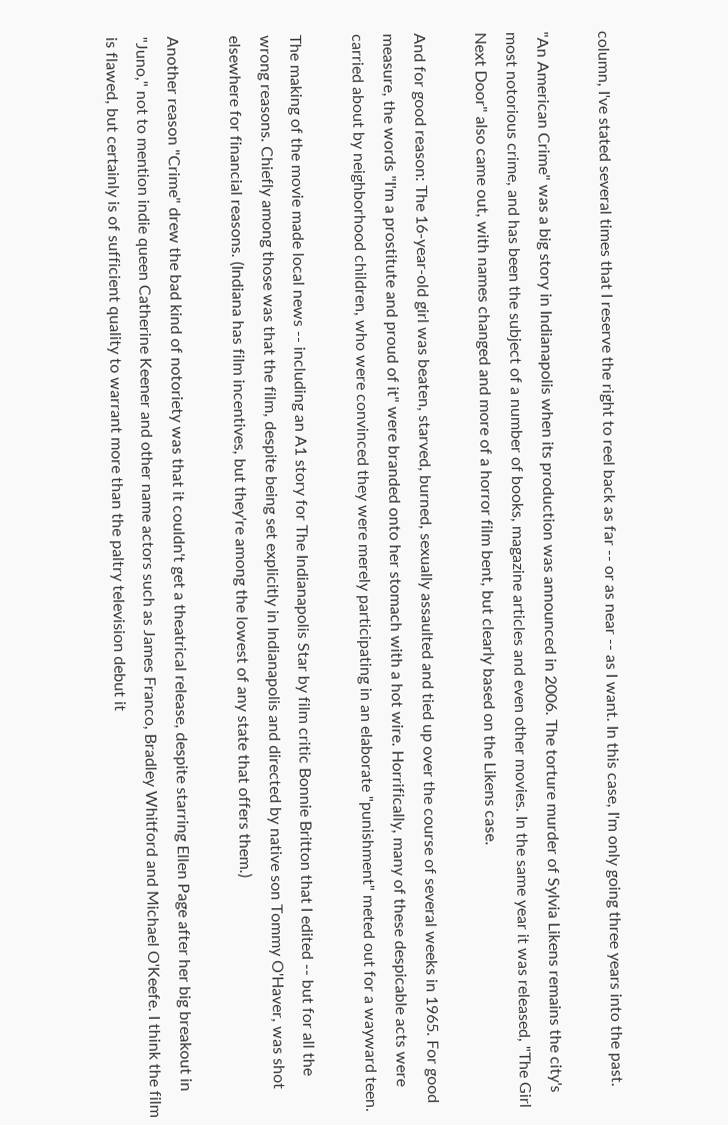column, I've stated several times that I reserve the right to reel back as far -- or as near -- as I want. In this case, I'm only going three years into the past.

"An American Crime" was a big story in Indianapolis when its production was announced in 2006. The torture murder of Sylvia Likens remains the city's most notorious crime, and has been the subject of a number of books, magazine articles and even other movies. In the same year it was released, "The Girl Next Door" also came out, with names changed and more of a horror film bent, but clearly based on the Likens case.

And for good reason: The 16-year-old girl was beaten, starved, burned, sexually assaulted and tied up over the course of several weeks in 1965. For good measure, the words "I'm a prostitute and proud of it" were branded onto her stomach with a hot wire. Horrifically, many of these despicable acts were carried about by neighborhood children, who were convinced they were merely participating in an elaborate "punishment" meted out for a wayward teen.

The making of the movie made local news -- including an A1 story for The Indianapolis Star by film critic Bonnie Britton that I edited -- but for all the wrong reasons. Chiefly among those was that the film, despite being set explicitly in Indianapolis and directed by native son Tommy O'Haver, was shot elsewhere for financial reasons. (Indiana has film incentives, but they're among the lowest of any state that offers them.)

Another reason "Crime" drew the bad kind of notoriety was that it couldn't get a theatrical release, despite starring Ellen Page after her big breakout in "Juno," not to mention indie queen Catherine Keener and other name actors such as James Franco, Bradley Whitford and Michael O'Keefe. I think the film is flawed, but certainly is of sufficient quality to warrant more than the paltry television debut it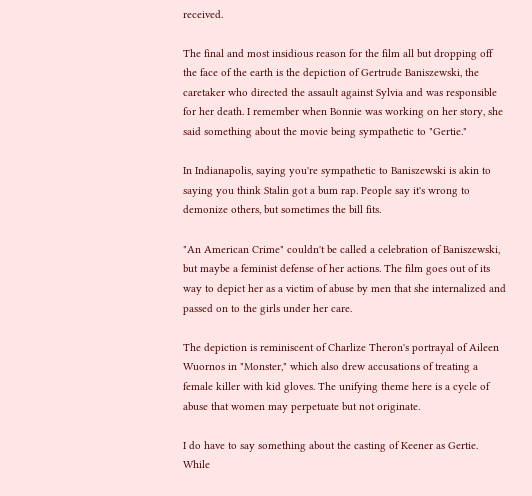received.

The final and most insidious reason for the film all but dropping off the face of the earth is the depiction of Gertrude Baniszewski, the caretaker who directed the assault against Sylvia and was responsible for her death. I remember when Bonnie was working on her story, she said something about the movie being sympathetic to "Gertie."

In Indianapolis, saying you're sympathetic to Baniszewski is akin to saying you think Stalin got a bum rap. People say it's wrong to demonize others, but sometimes the bill fits.

"An American Crime" couldn't be called a celebration of Baniszewski, but maybe a feminist defense of her actions. The film goes out of its way to depict her as a victim of abuse by men that she internalized and passed on to the girls under her care.

The depiction is reminiscent of Charlize Theron's portrayal of Aileen Wuornos in "Monster," which also drew accusations of treating a female killer with kid gloves. The unifying theme here is a cycle of abuse that women may perpetuate but not originate.

I do have to say something about the casting of Keener as Gertie. While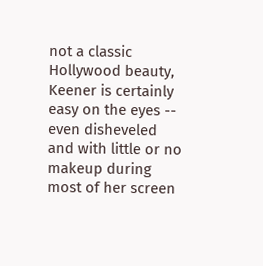not a classic Hollywood beauty, Keener is certainly easy on the eyes -- even disheveled and with little or no makeup during most of her screen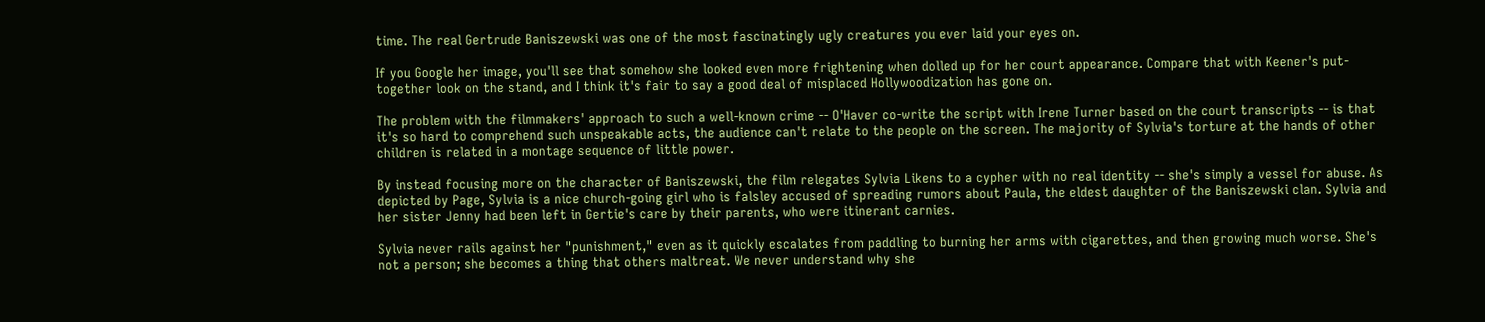time. The real Gertrude Baniszewski was one of the most fascinatingly ugly creatures you ever laid your eyes on.

If you Google her image, you'll see that somehow she looked even more frightening when dolled up for her court appearance. Compare that with Keener's put-together look on the stand, and I think it's fair to say a good deal of misplaced Hollywoodization has gone on.

The problem with the filmmakers' approach to such a well-known crime -- O'Haver co-write the script with Irene Turner based on the court transcripts -- is that it's so hard to comprehend such unspeakable acts, the audience can't relate to the people on the screen. The majority of Sylvia's torture at the hands of other children is related in a montage sequence of little power.

By instead focusing more on the character of Baniszewski, the film relegates Sylvia Likens to a cypher with no real identity -- she's simply a vessel for abuse. As depicted by Page, Sylvia is a nice church-going girl who is falsley accused of spreading rumors about Paula, the eldest daughter of the Baniszewski clan. Sylvia and her sister Jenny had been left in Gertie's care by their parents, who were itinerant carnies.

Sylvia never rails against her "punishment," even as it quickly escalates from paddling to burning her arms with cigarettes, and then growing much worse. She's not a person; she becomes a thing that others maltreat. We never understand why she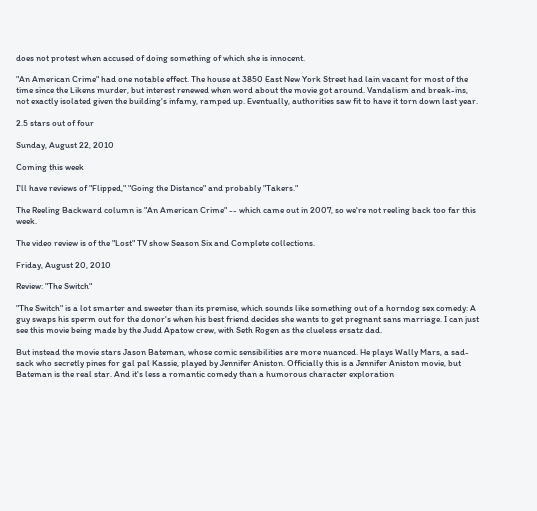does not protest when accused of doing something of which she is innocent.

"An American Crime" had one notable effect. The house at 3850 East New York Street had lain vacant for most of the time since the Likens murder, but interest renewed when word about the movie got around. Vandalism and break-ins, not exactly isolated given the building's infamy, ramped up. Eventually, authorities saw fit to have it torn down last year.

2.5 stars out of four

Sunday, August 22, 2010

Coming this week

I'll have reviews of "Flipped," "Going the Distance" and probably "Takers."

The Reeling Backward column is "An American Crime" -- which came out in 2007, so we're not reeling back too far this week.

The video review is of the "Lost" TV show Season Six and Complete collections.

Friday, August 20, 2010

Review: "The Switch"

"The Switch" is a lot smarter and sweeter than its premise, which sounds like something out of a horndog sex comedy: A guy swaps his sperm out for the donor's when his best friend decides she wants to get pregnant sans marriage. I can just see this movie being made by the Judd Apatow crew, with Seth Rogen as the clueless ersatz dad.

But instead the movie stars Jason Bateman, whose comic sensibilities are more nuanced. He plays Wally Mars, a sad-sack who secretly pines for gal pal Kassie, played by Jennifer Aniston. Officially this is a Jennifer Aniston movie, but Bateman is the real star. And it's less a romantic comedy than a humorous character exploration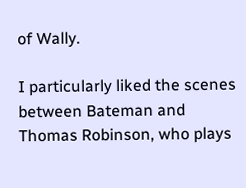of Wally.

I particularly liked the scenes between Bateman and Thomas Robinson, who plays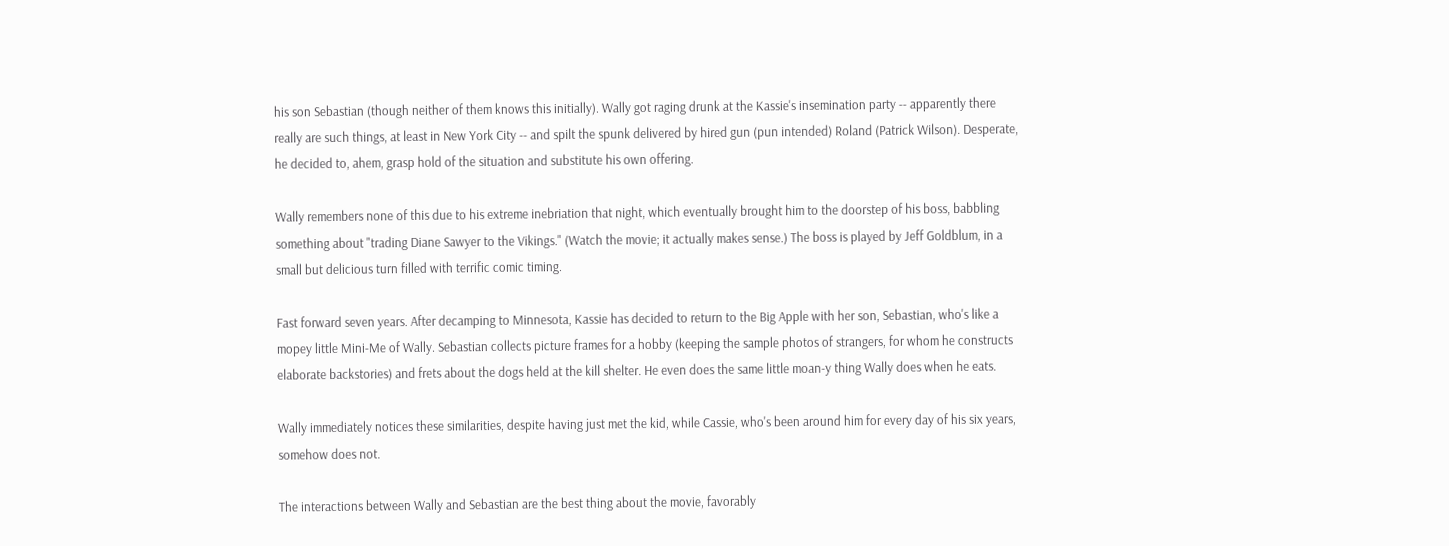his son Sebastian (though neither of them knows this initially). Wally got raging drunk at the Kassie's insemination party -- apparently there really are such things, at least in New York City -- and spilt the spunk delivered by hired gun (pun intended) Roland (Patrick Wilson). Desperate, he decided to, ahem, grasp hold of the situation and substitute his own offering.

Wally remembers none of this due to his extreme inebriation that night, which eventually brought him to the doorstep of his boss, babbling something about "trading Diane Sawyer to the Vikings." (Watch the movie; it actually makes sense.) The boss is played by Jeff Goldblum, in a small but delicious turn filled with terrific comic timing.

Fast forward seven years. After decamping to Minnesota, Kassie has decided to return to the Big Apple with her son, Sebastian, who's like a mopey little Mini-Me of Wally. Sebastian collects picture frames for a hobby (keeping the sample photos of strangers, for whom he constructs elaborate backstories) and frets about the dogs held at the kill shelter. He even does the same little moan-y thing Wally does when he eats.

Wally immediately notices these similarities, despite having just met the kid, while Cassie, who's been around him for every day of his six years, somehow does not.

The interactions between Wally and Sebastian are the best thing about the movie, favorably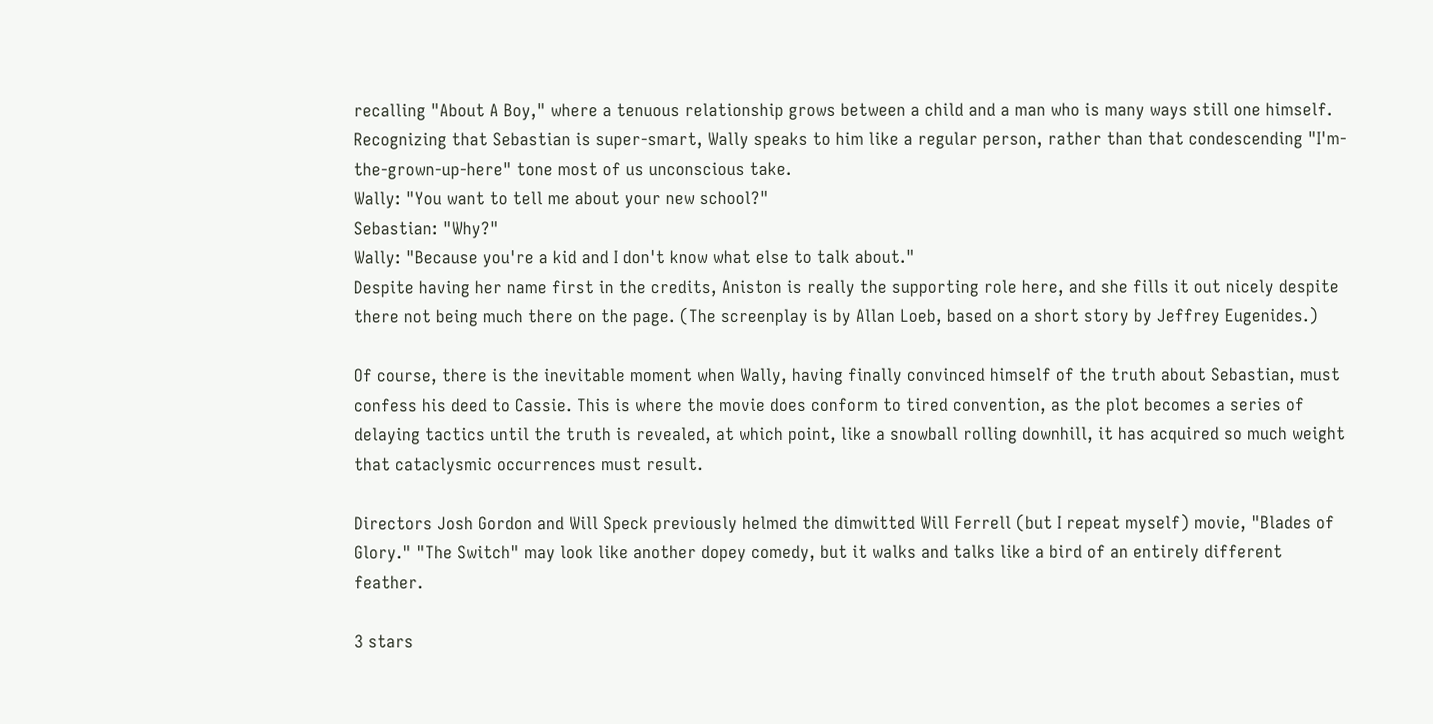recalling "About A Boy," where a tenuous relationship grows between a child and a man who is many ways still one himself. Recognizing that Sebastian is super-smart, Wally speaks to him like a regular person, rather than that condescending "I'm-the-grown-up-here" tone most of us unconscious take.
Wally: "You want to tell me about your new school?"
Sebastian: "Why?"
Wally: "Because you're a kid and I don't know what else to talk about."
Despite having her name first in the credits, Aniston is really the supporting role here, and she fills it out nicely despite there not being much there on the page. (The screenplay is by Allan Loeb, based on a short story by Jeffrey Eugenides.)

Of course, there is the inevitable moment when Wally, having finally convinced himself of the truth about Sebastian, must confess his deed to Cassie. This is where the movie does conform to tired convention, as the plot becomes a series of delaying tactics until the truth is revealed, at which point, like a snowball rolling downhill, it has acquired so much weight that cataclysmic occurrences must result.

Directors Josh Gordon and Will Speck previously helmed the dimwitted Will Ferrell (but I repeat myself) movie, "Blades of Glory." "The Switch" may look like another dopey comedy, but it walks and talks like a bird of an entirely different feather.

3 stars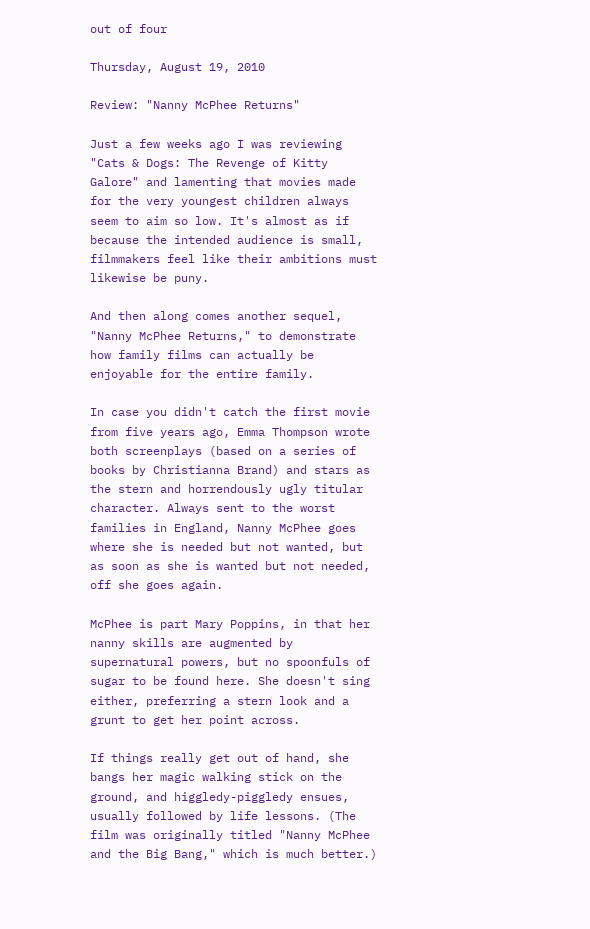out of four

Thursday, August 19, 2010

Review: "Nanny McPhee Returns"

Just a few weeks ago I was reviewing "Cats & Dogs: The Revenge of Kitty Galore" and lamenting that movies made for the very youngest children always seem to aim so low. It's almost as if because the intended audience is small, filmmakers feel like their ambitions must likewise be puny.

And then along comes another sequel, "Nanny McPhee Returns," to demonstrate how family films can actually be enjoyable for the entire family.

In case you didn't catch the first movie from five years ago, Emma Thompson wrote both screenplays (based on a series of books by Christianna Brand) and stars as the stern and horrendously ugly titular character. Always sent to the worst families in England, Nanny McPhee goes where she is needed but not wanted, but as soon as she is wanted but not needed, off she goes again.

McPhee is part Mary Poppins, in that her nanny skills are augmented by supernatural powers, but no spoonfuls of sugar to be found here. She doesn't sing either, preferring a stern look and a grunt to get her point across.

If things really get out of hand, she bangs her magic walking stick on the ground, and higgledy-piggledy ensues, usually followed by life lessons. (The film was originally titled "Nanny McPhee and the Big Bang," which is much better.)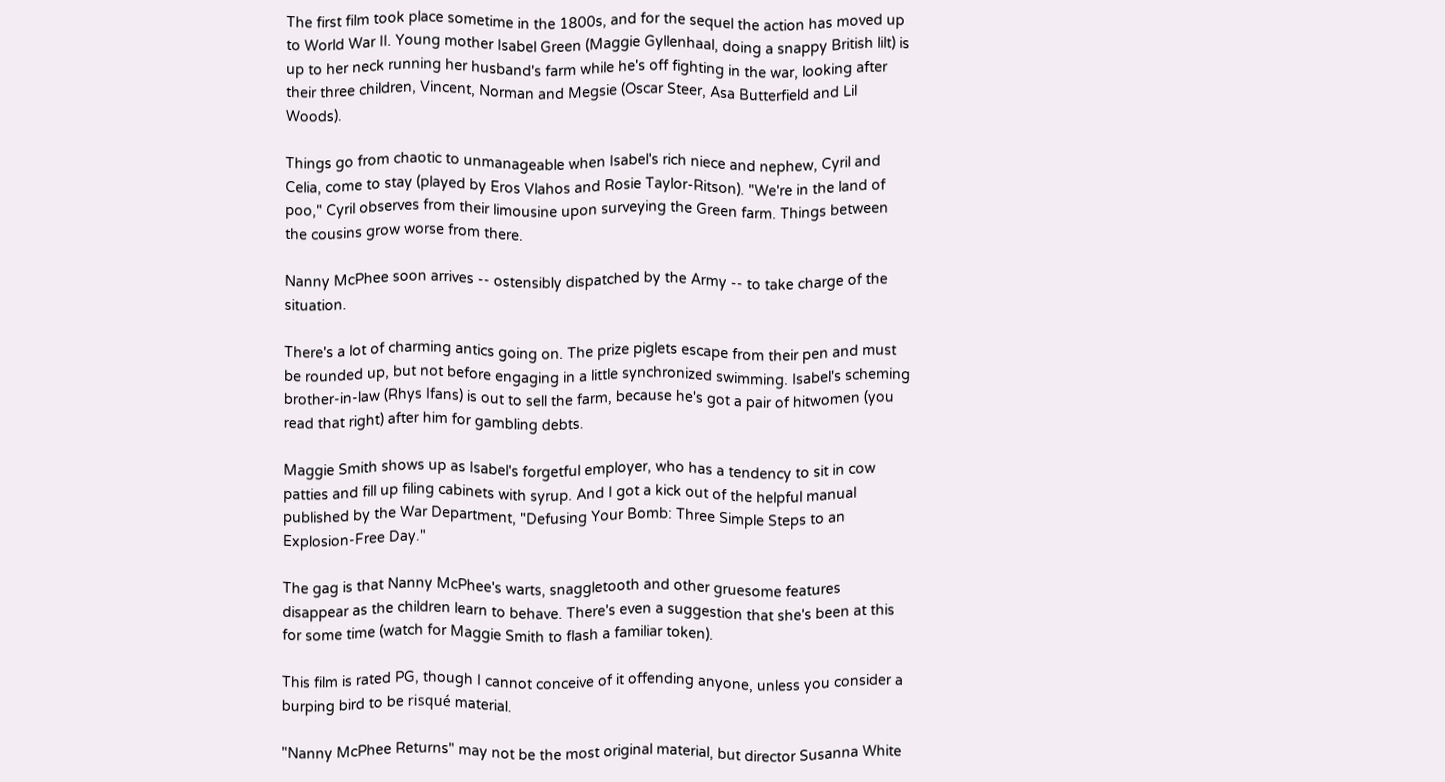The first film took place sometime in the 1800s, and for the sequel the action has moved up to World War II. Young mother Isabel Green (Maggie Gyllenhaal, doing a snappy British lilt) is up to her neck running her husband's farm while he's off fighting in the war, looking after their three children, Vincent, Norman and Megsie (Oscar Steer, Asa Butterfield and Lil Woods).

Things go from chaotic to unmanageable when Isabel's rich niece and nephew, Cyril and Celia, come to stay (played by Eros Vlahos and Rosie Taylor-Ritson). "We're in the land of poo," Cyril observes from their limousine upon surveying the Green farm. Things between the cousins grow worse from there.

Nanny McPhee soon arrives -- ostensibly dispatched by the Army -- to take charge of the situation.

There's a lot of charming antics going on. The prize piglets escape from their pen and must be rounded up, but not before engaging in a little synchronized swimming. Isabel's scheming brother-in-law (Rhys Ifans) is out to sell the farm, because he's got a pair of hitwomen (you read that right) after him for gambling debts.

Maggie Smith shows up as Isabel's forgetful employer, who has a tendency to sit in cow patties and fill up filing cabinets with syrup. And I got a kick out of the helpful manual published by the War Department, "Defusing Your Bomb: Three Simple Steps to an Explosion-Free Day."

The gag is that Nanny McPhee's warts, snaggletooth and other gruesome features disappear as the children learn to behave. There's even a suggestion that she's been at this for some time (watch for Maggie Smith to flash a familiar token).

This film is rated PG, though I cannot conceive of it offending anyone, unless you consider a burping bird to be risqué material.

"Nanny McPhee Returns" may not be the most original material, but director Susanna White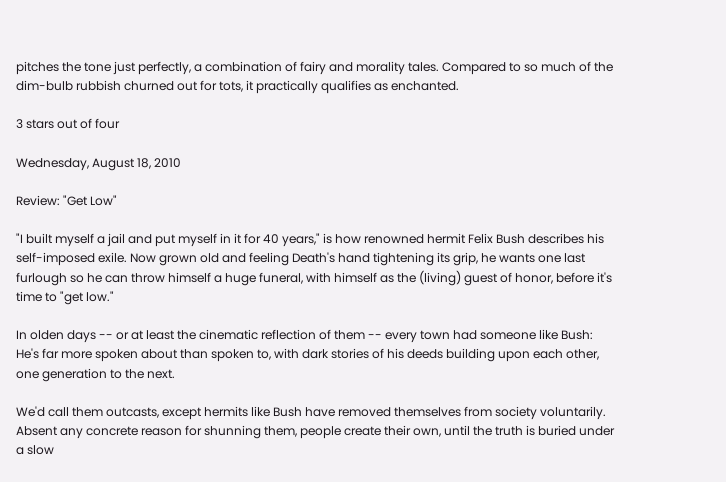pitches the tone just perfectly, a combination of fairy and morality tales. Compared to so much of the dim-bulb rubbish churned out for tots, it practically qualifies as enchanted.

3 stars out of four

Wednesday, August 18, 2010

Review: "Get Low"

"I built myself a jail and put myself in it for 40 years," is how renowned hermit Felix Bush describes his self-imposed exile. Now grown old and feeling Death's hand tightening its grip, he wants one last furlough so he can throw himself a huge funeral, with himself as the (living) guest of honor, before it's time to "get low."

In olden days -- or at least the cinematic reflection of them -- every town had someone like Bush: He's far more spoken about than spoken to, with dark stories of his deeds building upon each other, one generation to the next.

We'd call them outcasts, except hermits like Bush have removed themselves from society voluntarily. Absent any concrete reason for shunning them, people create their own, until the truth is buried under a slow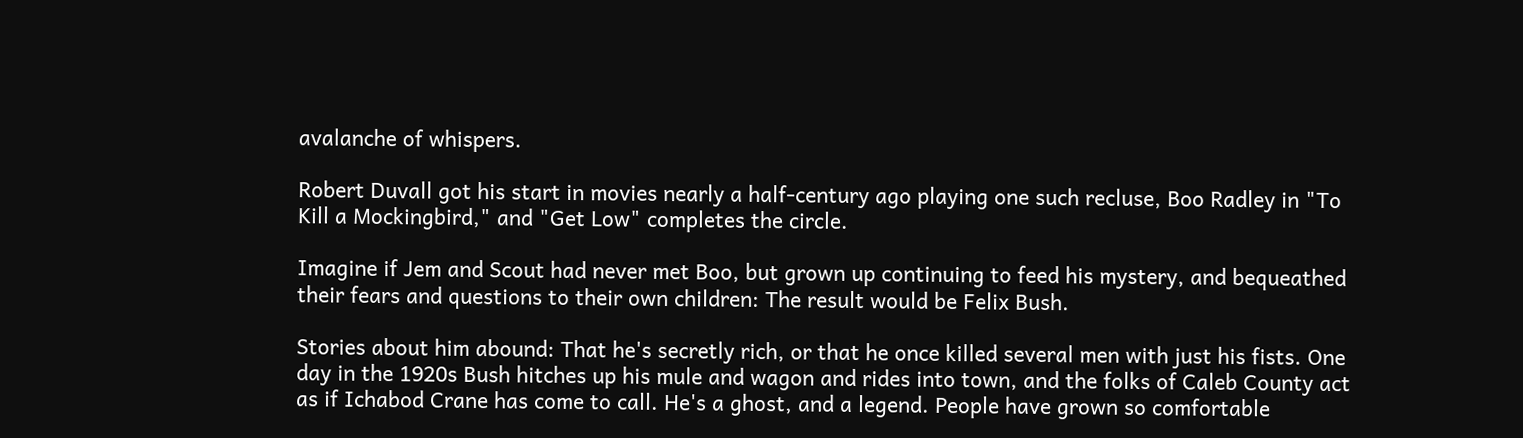avalanche of whispers.

Robert Duvall got his start in movies nearly a half-century ago playing one such recluse, Boo Radley in "To Kill a Mockingbird," and "Get Low" completes the circle.

Imagine if Jem and Scout had never met Boo, but grown up continuing to feed his mystery, and bequeathed their fears and questions to their own children: The result would be Felix Bush.

Stories about him abound: That he's secretly rich, or that he once killed several men with just his fists. One day in the 1920s Bush hitches up his mule and wagon and rides into town, and the folks of Caleb County act as if Ichabod Crane has come to call. He's a ghost, and a legend. People have grown so comfortable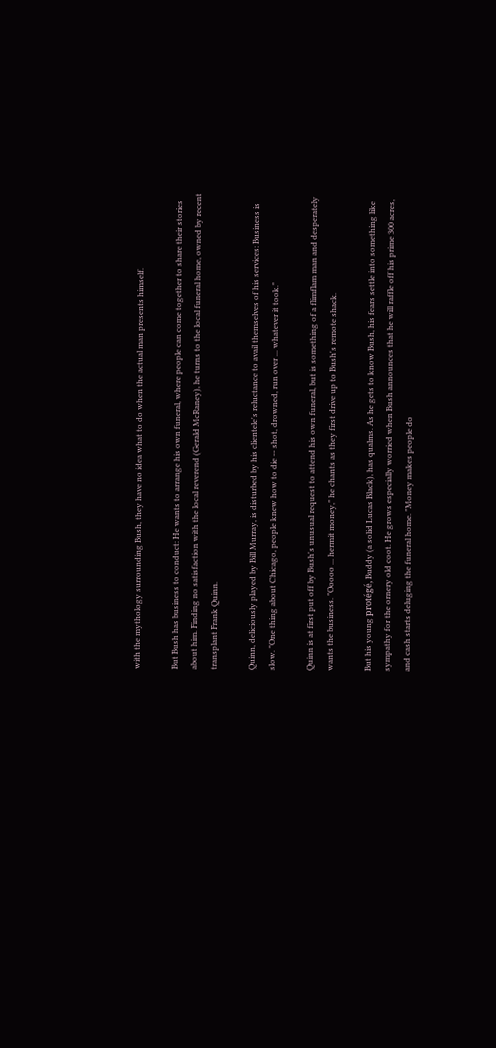with the mythology surrounding Bush, they have no idea what to do when the actual man presents himself.

But Bush has business to conduct: He wants to arrange his own funeral, where people can come together to share their stories about him. Finding no satisfaction with the local reverend (Gerald McRaney), he turns to the local funeral home, owned by recent transplant Frank Quinn.

Quinn, deliciously played by Bill Murray, is disturbed by his clientele's reluctance to avail themselves of his services: Business is slow. "One thing about Chicago, people knew how to die -- shot, drowned, run over ... whatever it took."

Quinn is at first put off by Bush's unusual request to attend his own funeral, but is something of a flimflam man and desperately wants the business. "Ooooo ... hermit money," he chants as they first drive up to Bush's remote shack.

But his young protégé, Buddy (a solid Lucas Black), has qualms. As he gets to know Bush, his fears settle into something like sympathy for the ornery old coot. He grows especially worried when Bush announces that he will raffle off his prime 300 acres, and cash starts deluging the funeral home. "Money makes people do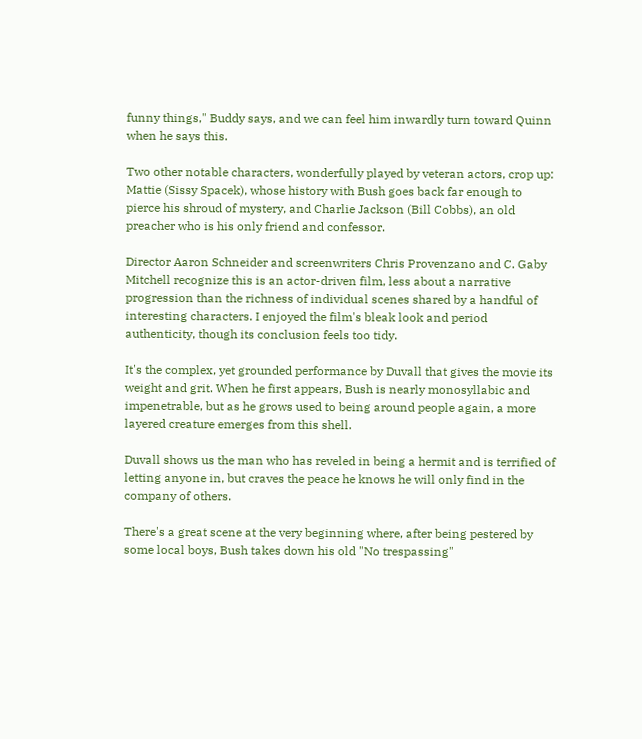funny things," Buddy says, and we can feel him inwardly turn toward Quinn when he says this.

Two other notable characters, wonderfully played by veteran actors, crop up: Mattie (Sissy Spacek), whose history with Bush goes back far enough to pierce his shroud of mystery, and Charlie Jackson (Bill Cobbs), an old preacher who is his only friend and confessor.

Director Aaron Schneider and screenwriters Chris Provenzano and C. Gaby Mitchell recognize this is an actor-driven film, less about a narrative progression than the richness of individual scenes shared by a handful of interesting characters. I enjoyed the film's bleak look and period authenticity, though its conclusion feels too tidy.

It's the complex, yet grounded performance by Duvall that gives the movie its weight and grit. When he first appears, Bush is nearly monosyllabic and impenetrable, but as he grows used to being around people again, a more layered creature emerges from this shell.

Duvall shows us the man who has reveled in being a hermit and is terrified of letting anyone in, but craves the peace he knows he will only find in the company of others.

There's a great scene at the very beginning where, after being pestered by some local boys, Bush takes down his old "No trespassing"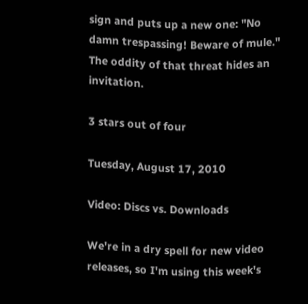sign and puts up a new one: "No damn trespassing! Beware of mule." The oddity of that threat hides an invitation.

3 stars out of four

Tuesday, August 17, 2010

Video: Discs vs. Downloads

We're in a dry spell for new video releases, so I'm using this week's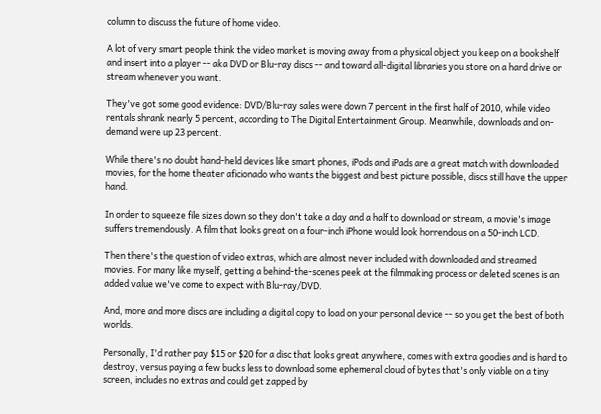column to discuss the future of home video.

A lot of very smart people think the video market is moving away from a physical object you keep on a bookshelf and insert into a player -- aka DVD or Blu-ray discs -- and toward all-digital libraries you store on a hard drive or stream whenever you want.

They've got some good evidence: DVD/Blu-ray sales were down 7 percent in the first half of 2010, while video rentals shrank nearly 5 percent, according to The Digital Entertainment Group. Meanwhile, downloads and on-demand were up 23 percent.

While there's no doubt hand-held devices like smart phones, iPods and iPads are a great match with downloaded movies, for the home theater aficionado who wants the biggest and best picture possible, discs still have the upper hand.

In order to squeeze file sizes down so they don't take a day and a half to download or stream, a movie's image suffers tremendously. A film that looks great on a four-inch iPhone would look horrendous on a 50-inch LCD.

Then there's the question of video extras, which are almost never included with downloaded and streamed movies. For many like myself, getting a behind-the-scenes peek at the filmmaking process or deleted scenes is an added value we've come to expect with Blu-ray/DVD.

And, more and more discs are including a digital copy to load on your personal device -- so you get the best of both worlds.

Personally, I'd rather pay $15 or $20 for a disc that looks great anywhere, comes with extra goodies and is hard to destroy, versus paying a few bucks less to download some ephemeral cloud of bytes that's only viable on a tiny screen, includes no extras and could get zapped by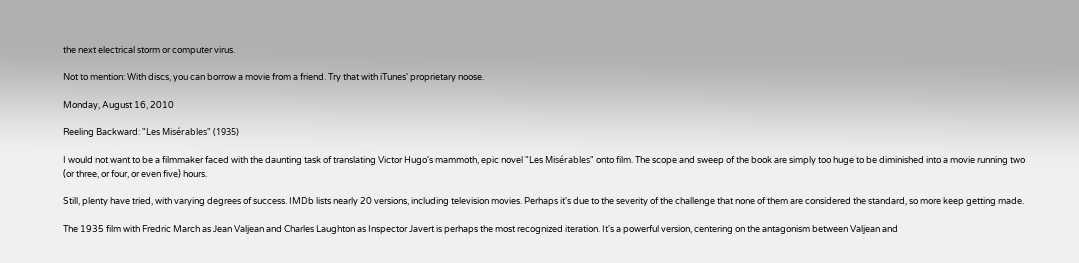the next electrical storm or computer virus.

Not to mention: With discs, you can borrow a movie from a friend. Try that with iTunes' proprietary noose.

Monday, August 16, 2010

Reeling Backward: "Les Misérables" (1935)

I would not want to be a filmmaker faced with the daunting task of translating Victor Hugo's mammoth, epic novel "Les Misérables" onto film. The scope and sweep of the book are simply too huge to be diminished into a movie running two (or three, or four, or even five) hours.

Still, plenty have tried, with varying degrees of success. IMDb lists nearly 20 versions, including television movies. Perhaps it's due to the severity of the challenge that none of them are considered the standard, so more keep getting made.

The 1935 film with Fredric March as Jean Valjean and Charles Laughton as Inspector Javert is perhaps the most recognized iteration. It's a powerful version, centering on the antagonism between Valjean and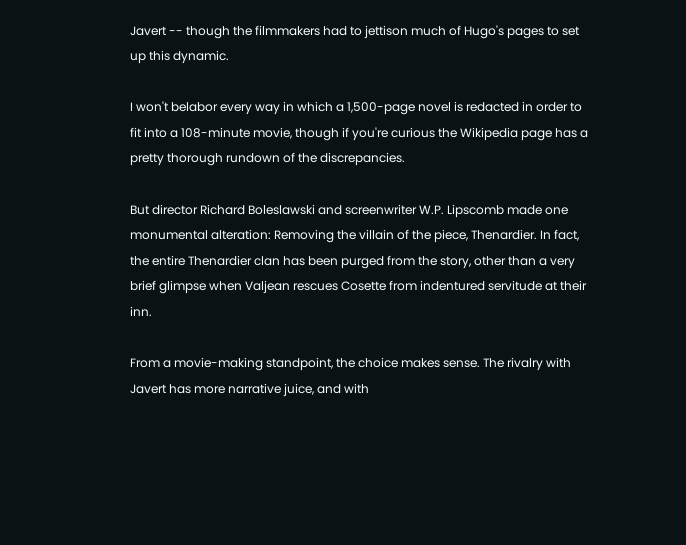Javert -- though the filmmakers had to jettison much of Hugo's pages to set up this dynamic.

I won't belabor every way in which a 1,500-page novel is redacted in order to fit into a 108-minute movie, though if you're curious the Wikipedia page has a pretty thorough rundown of the discrepancies.

But director Richard Boleslawski and screenwriter W.P. Lipscomb made one monumental alteration: Removing the villain of the piece, Thenardier. In fact, the entire Thenardier clan has been purged from the story, other than a very brief glimpse when Valjean rescues Cosette from indentured servitude at their inn.

From a movie-making standpoint, the choice makes sense. The rivalry with Javert has more narrative juice, and with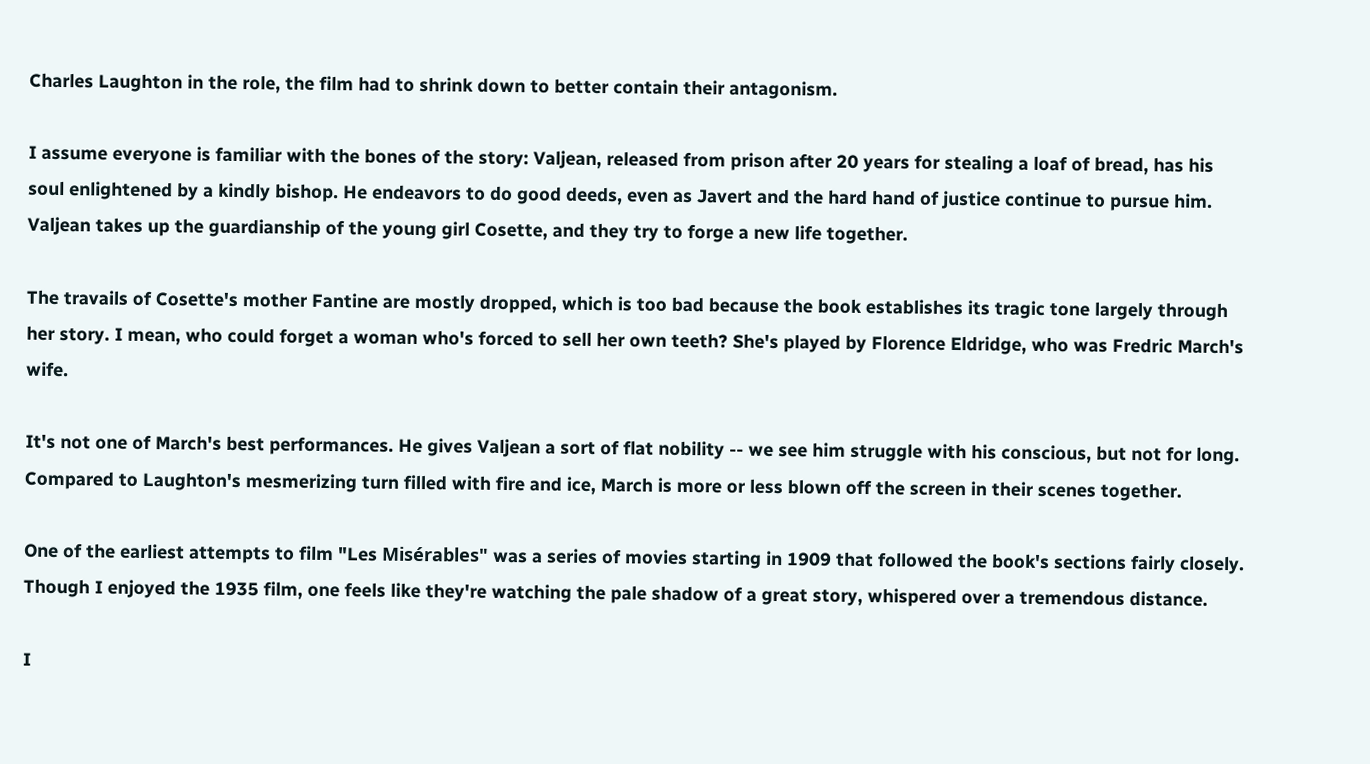Charles Laughton in the role, the film had to shrink down to better contain their antagonism.

I assume everyone is familiar with the bones of the story: Valjean, released from prison after 20 years for stealing a loaf of bread, has his soul enlightened by a kindly bishop. He endeavors to do good deeds, even as Javert and the hard hand of justice continue to pursue him. Valjean takes up the guardianship of the young girl Cosette, and they try to forge a new life together.

The travails of Cosette's mother Fantine are mostly dropped, which is too bad because the book establishes its tragic tone largely through her story. I mean, who could forget a woman who's forced to sell her own teeth? She's played by Florence Eldridge, who was Fredric March's wife.

It's not one of March's best performances. He gives Valjean a sort of flat nobility -- we see him struggle with his conscious, but not for long. Compared to Laughton's mesmerizing turn filled with fire and ice, March is more or less blown off the screen in their scenes together.

One of the earliest attempts to film "Les Misérables" was a series of movies starting in 1909 that followed the book's sections fairly closely. Though I enjoyed the 1935 film, one feels like they're watching the pale shadow of a great story, whispered over a tremendous distance.

I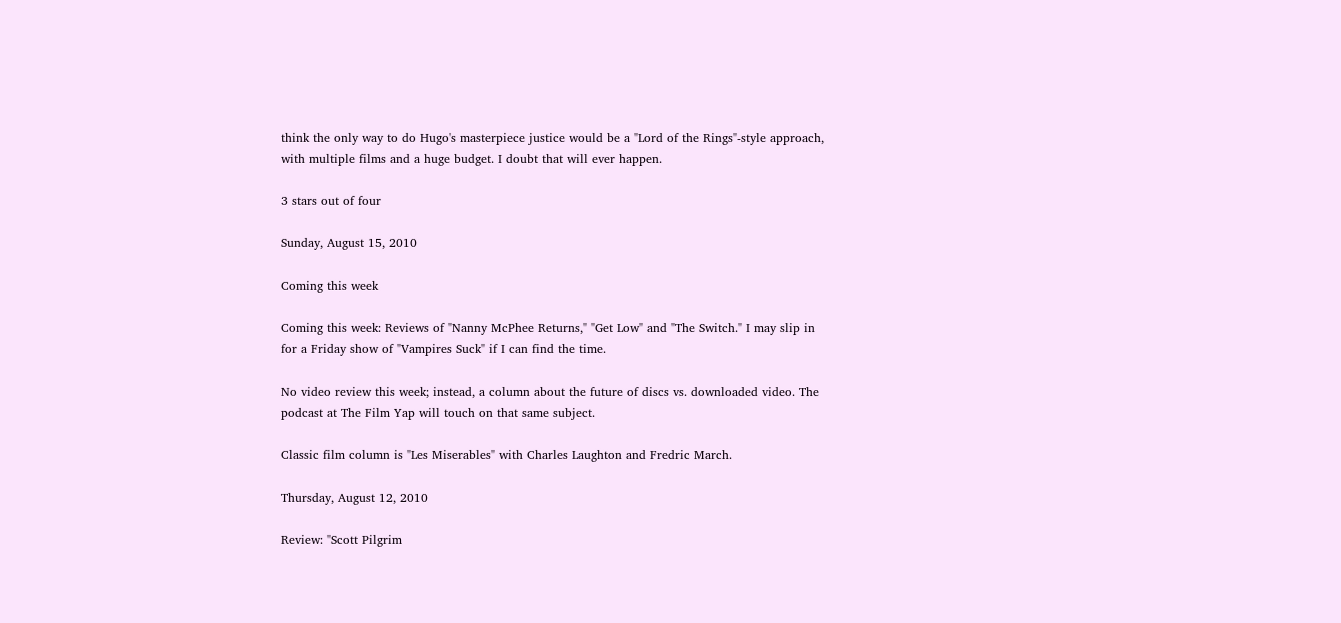think the only way to do Hugo's masterpiece justice would be a "Lord of the Rings"-style approach, with multiple films and a huge budget. I doubt that will ever happen.

3 stars out of four

Sunday, August 15, 2010

Coming this week

Coming this week: Reviews of "Nanny McPhee Returns," "Get Low" and "The Switch." I may slip in for a Friday show of "Vampires Suck" if I can find the time.

No video review this week; instead, a column about the future of discs vs. downloaded video. The podcast at The Film Yap will touch on that same subject.

Classic film column is "Les Miserables" with Charles Laughton and Fredric March.

Thursday, August 12, 2010

Review: "Scott Pilgrim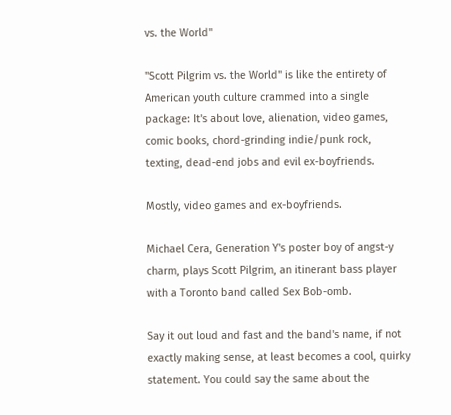vs. the World"

"Scott Pilgrim vs. the World" is like the entirety of American youth culture crammed into a single package: It's about love, alienation, video games, comic books, chord-grinding indie/punk rock, texting, dead-end jobs and evil ex-boyfriends.

Mostly, video games and ex-boyfriends.

Michael Cera, Generation Y's poster boy of angst-y charm, plays Scott Pilgrim, an itinerant bass player with a Toronto band called Sex Bob-omb.

Say it out loud and fast and the band's name, if not exactly making sense, at least becomes a cool, quirky statement. You could say the same about the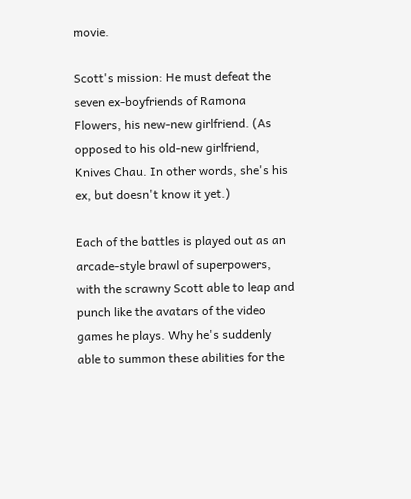movie.

Scott's mission: He must defeat the seven ex-boyfriends of Ramona Flowers, his new-new girlfriend. (As opposed to his old-new girlfriend, Knives Chau. In other words, she's his ex, but doesn't know it yet.)

Each of the battles is played out as an arcade-style brawl of superpowers, with the scrawny Scott able to leap and punch like the avatars of the video games he plays. Why he's suddenly able to summon these abilities for the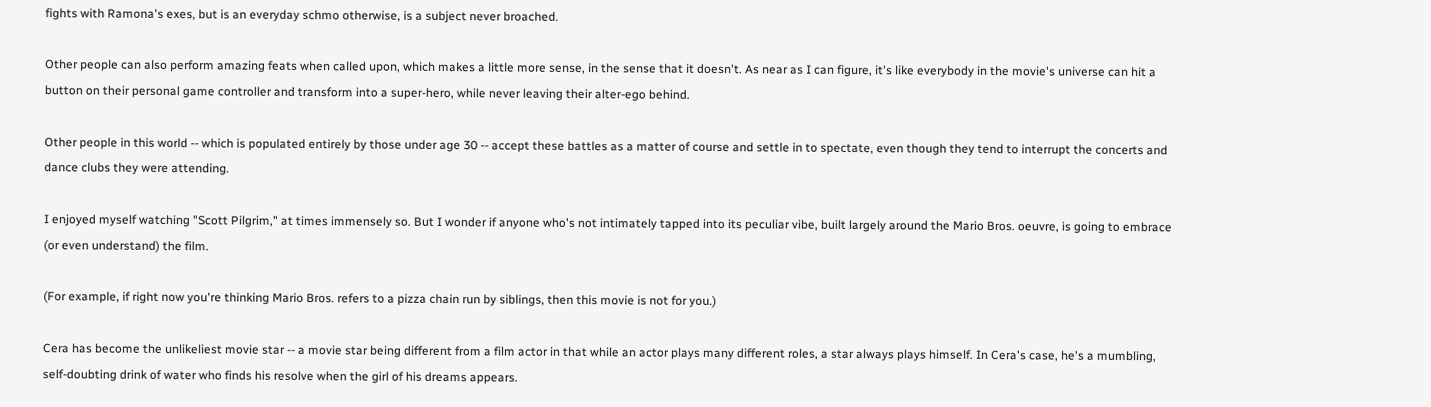fights with Ramona's exes, but is an everyday schmo otherwise, is a subject never broached.

Other people can also perform amazing feats when called upon, which makes a little more sense, in the sense that it doesn't. As near as I can figure, it's like everybody in the movie's universe can hit a button on their personal game controller and transform into a super-hero, while never leaving their alter-ego behind.

Other people in this world -- which is populated entirely by those under age 30 -- accept these battles as a matter of course and settle in to spectate, even though they tend to interrupt the concerts and dance clubs they were attending.

I enjoyed myself watching "Scott Pilgrim," at times immensely so. But I wonder if anyone who's not intimately tapped into its peculiar vibe, built largely around the Mario Bros. oeuvre, is going to embrace (or even understand) the film.

(For example, if right now you're thinking Mario Bros. refers to a pizza chain run by siblings, then this movie is not for you.)

Cera has become the unlikeliest movie star -- a movie star being different from a film actor in that while an actor plays many different roles, a star always plays himself. In Cera's case, he's a mumbling, self-doubting drink of water who finds his resolve when the girl of his dreams appears.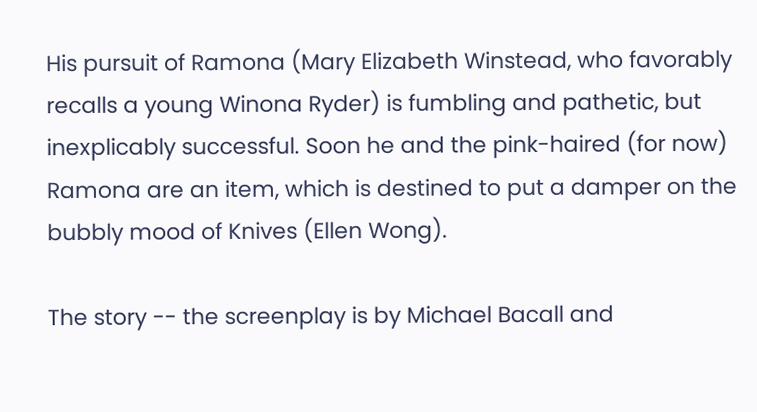His pursuit of Ramona (Mary Elizabeth Winstead, who favorably recalls a young Winona Ryder) is fumbling and pathetic, but inexplicably successful. Soon he and the pink-haired (for now) Ramona are an item, which is destined to put a damper on the bubbly mood of Knives (Ellen Wong).

The story -- the screenplay is by Michael Bacall and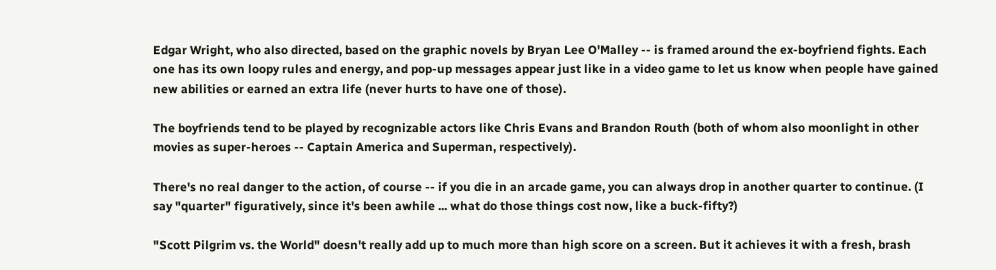Edgar Wright, who also directed, based on the graphic novels by Bryan Lee O'Malley -- is framed around the ex-boyfriend fights. Each one has its own loopy rules and energy, and pop-up messages appear just like in a video game to let us know when people have gained new abilities or earned an extra life (never hurts to have one of those).

The boyfriends tend to be played by recognizable actors like Chris Evans and Brandon Routh (both of whom also moonlight in other movies as super-heroes -- Captain America and Superman, respectively).

There's no real danger to the action, of course -- if you die in an arcade game, you can always drop in another quarter to continue. (I say "quarter" figuratively, since it's been awhile ... what do those things cost now, like a buck-fifty?)

"Scott Pilgrim vs. the World" doesn't really add up to much more than high score on a screen. But it achieves it with a fresh, brash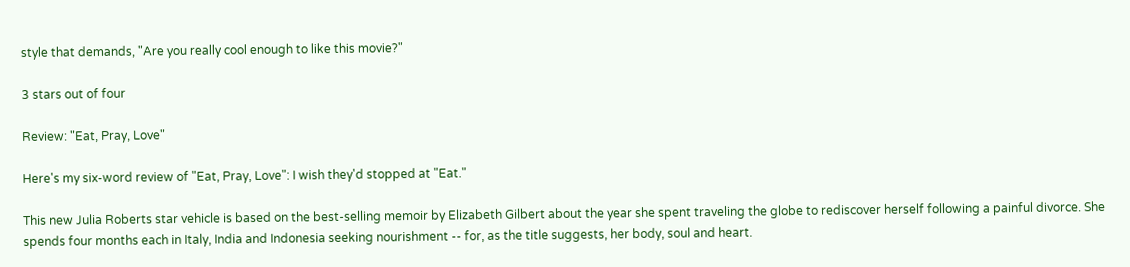style that demands, "Are you really cool enough to like this movie?"

3 stars out of four

Review: "Eat, Pray, Love"

Here's my six-word review of "Eat, Pray, Love": I wish they'd stopped at "Eat."

This new Julia Roberts star vehicle is based on the best-selling memoir by Elizabeth Gilbert about the year she spent traveling the globe to rediscover herself following a painful divorce. She spends four months each in Italy, India and Indonesia seeking nourishment -- for, as the title suggests, her body, soul and heart.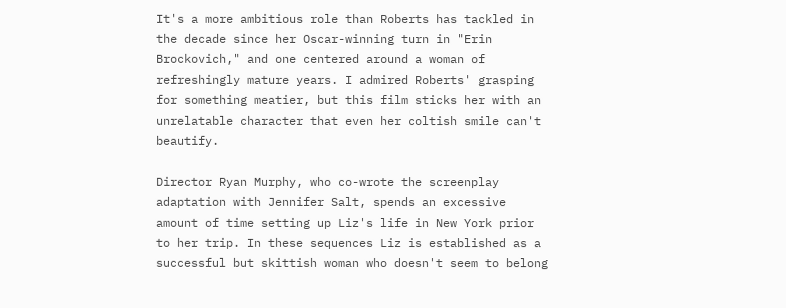It's a more ambitious role than Roberts has tackled in the decade since her Oscar-winning turn in "Erin Brockovich," and one centered around a woman of refreshingly mature years. I admired Roberts' grasping for something meatier, but this film sticks her with an unrelatable character that even her coltish smile can't beautify.

Director Ryan Murphy, who co-wrote the screenplay adaptation with Jennifer Salt, spends an excessive amount of time setting up Liz's life in New York prior to her trip. In these sequences Liz is established as a successful but skittish woman who doesn't seem to belong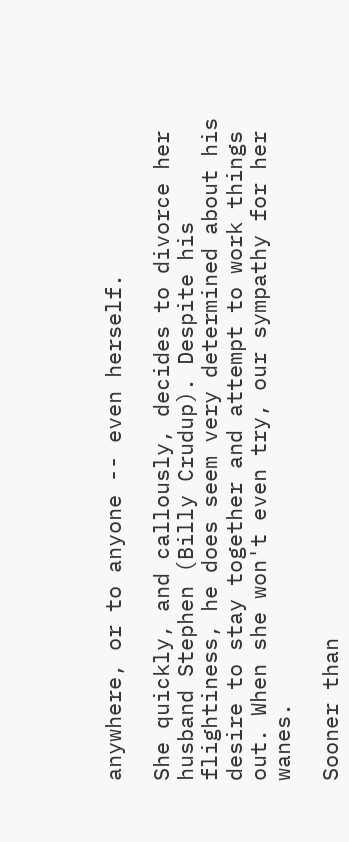anywhere, or to anyone -- even herself.

She quickly, and callously, decides to divorce her husband Stephen (Billy Crudup). Despite his flightiness, he does seem very determined about his desire to stay together and attempt to work things out. When she won't even try, our sympathy for her wanes.

Sooner than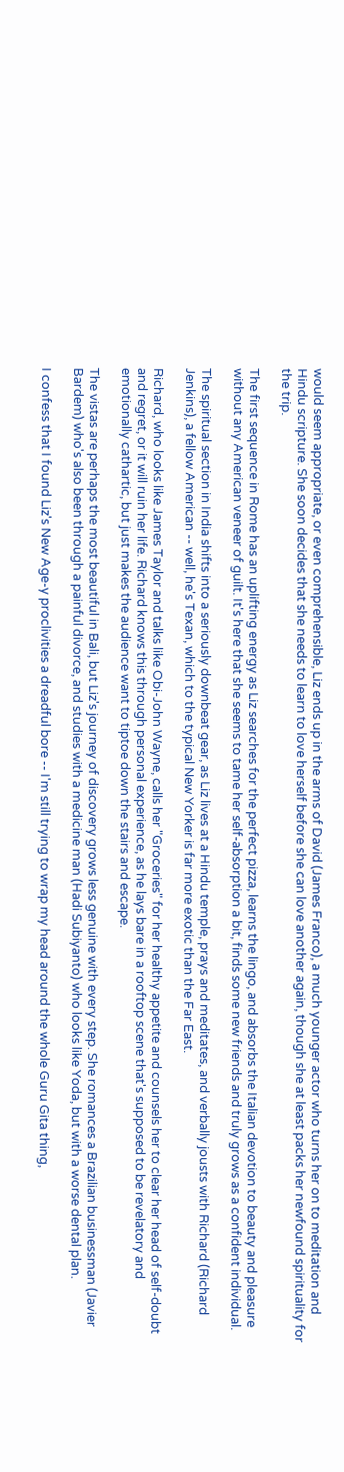would seem appropriate, or even comprehensible, Liz ends up in the arms of David (James Franco), a much younger actor who turns her on to meditation and Hindu scripture. She soon decides that she needs to learn to love herself before she can love another again, though she at least packs her newfound spirituality for the trip.

The first sequence in Rome has an uplifting energy as Liz searches for the perfect pizza, learns the lingo, and absorbs the Italian devotion to beauty and pleasure without any American veneer of guilt. It's here that she seems to tame her self-absorption a bit, finds some new friends and truly grows as a confident individual.

The spiritual section in India shifts into a seriously downbeat gear, as Liz lives at a Hindu temple, prays and meditates, and verbally jousts with Richard (Richard Jenkins), a fellow American -- well, he's Texan, which to the typical New Yorker is far more exotic than the Far East.

Richard, who looks like James Taylor and talks like Obi-John Wayne, calls her "Groceries" for her healthy appetite and counsels her to clear her head of self-doubt and regret, or it will ruin her life. Richard knows this through personal experience, as he lays bare in a rooftop scene that's supposed to be revelatory and emotionally cathartic, but just makes the audience want to tiptoe down the stairs and escape.

The vistas are perhaps the most beautiful in Bali, but Liz's journey of discovery grows less genuine with every step. She romances a Brazilian businessman (Javier Bardem) who's also been through a painful divorce, and studies with a medicine man (Hadi Subiyanto) who looks like Yoda, but with a worse dental plan.

I confess that I found Liz's New Age-y proclivities a dreadful bore -- I'm still trying to wrap my head around the whole Guru Gita thing,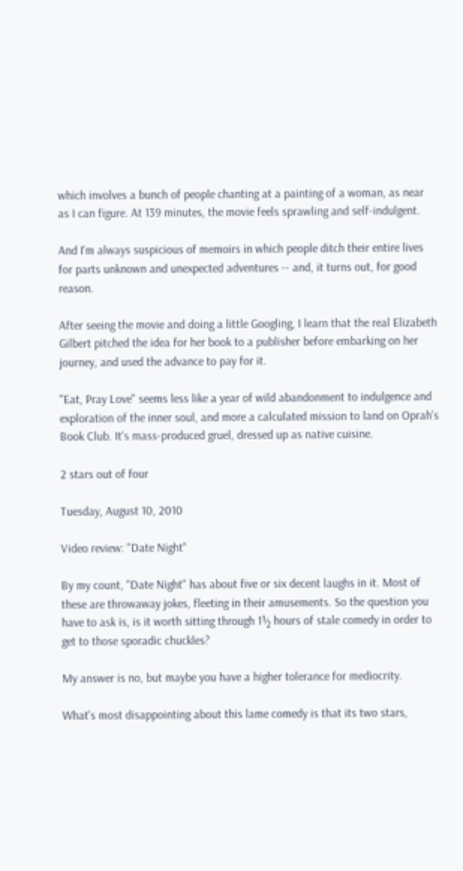which involves a bunch of people chanting at a painting of a woman, as near as I can figure. At 139 minutes, the movie feels sprawling and self-indulgent.

And I'm always suspicious of memoirs in which people ditch their entire lives for parts unknown and unexpected adventures -- and, it turns out, for good reason.

After seeing the movie and doing a little Googling, I learn that the real Elizabeth Gilbert pitched the idea for her book to a publisher before embarking on her journey, and used the advance to pay for it.

"Eat, Pray Love" seems less like a year of wild abandonment to indulgence and exploration of the inner soul, and more a calculated mission to land on Oprah's Book Club. It's mass-produced gruel, dressed up as native cuisine.

2 stars out of four

Tuesday, August 10, 2010

Video review: "Date Night"

By my count, "Date Night" has about five or six decent laughs in it. Most of these are throwaway jokes, fleeting in their amusements. So the question you have to ask is, is it worth sitting through 1½ hours of stale comedy in order to get to those sporadic chuckles?

My answer is no, but maybe you have a higher tolerance for mediocrity.

What's most disappointing about this lame comedy is that its two stars,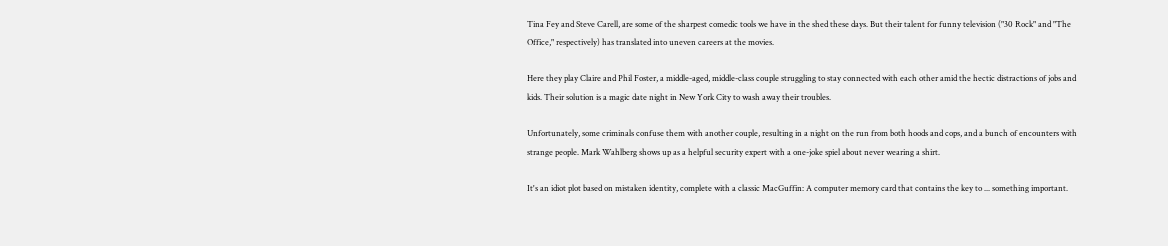Tina Fey and Steve Carell, are some of the sharpest comedic tools we have in the shed these days. But their talent for funny television ("30 Rock" and "The Office," respectively) has translated into uneven careers at the movies.

Here they play Claire and Phil Foster, a middle-aged, middle-class couple struggling to stay connected with each other amid the hectic distractions of jobs and kids. Their solution is a magic date night in New York City to wash away their troubles.

Unfortunately, some criminals confuse them with another couple, resulting in a night on the run from both hoods and cops, and a bunch of encounters with strange people. Mark Wahlberg shows up as a helpful security expert with a one-joke spiel about never wearing a shirt.

It's an idiot plot based on mistaken identity, complete with a classic MacGuffin: A computer memory card that contains the key to ... something important.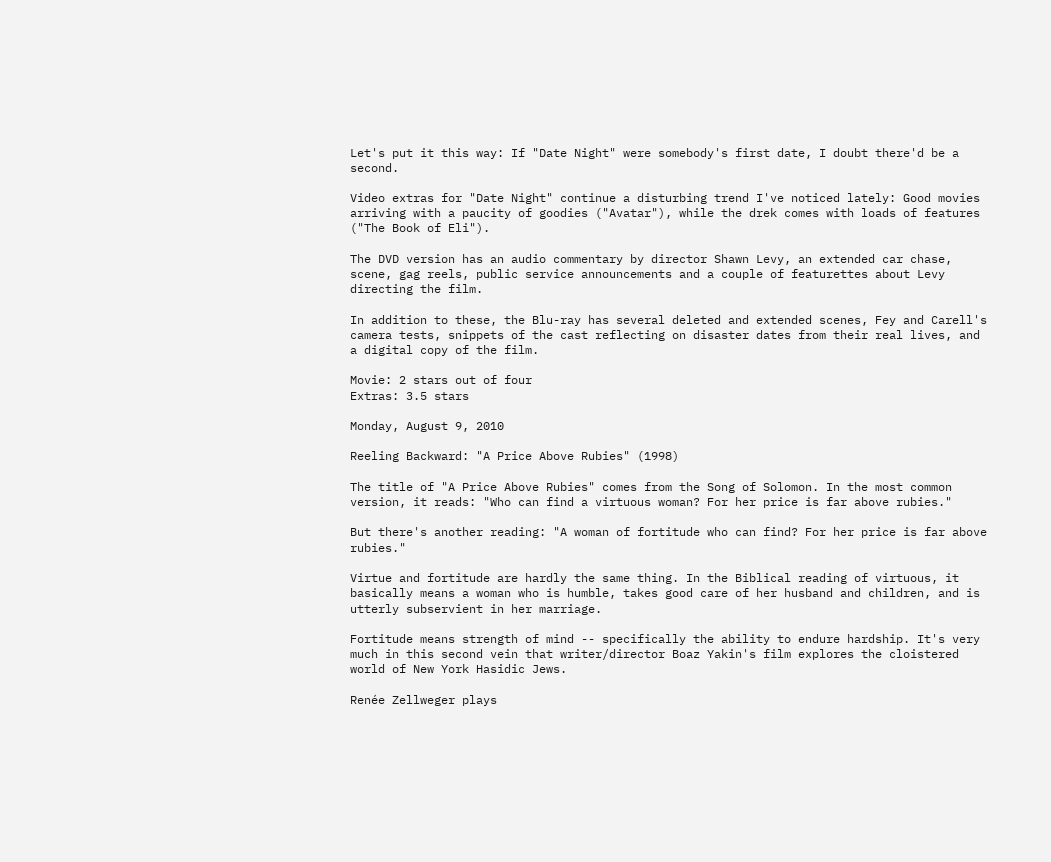Let's put it this way: If "Date Night" were somebody's first date, I doubt there'd be a second.

Video extras for "Date Night" continue a disturbing trend I've noticed lately: Good movies arriving with a paucity of goodies ("Avatar"), while the drek comes with loads of features ("The Book of Eli").

The DVD version has an audio commentary by director Shawn Levy, an extended car chase, scene, gag reels, public service announcements and a couple of featurettes about Levy directing the film.

In addition to these, the Blu-ray has several deleted and extended scenes, Fey and Carell's camera tests, snippets of the cast reflecting on disaster dates from their real lives, and a digital copy of the film.

Movie: 2 stars out of four
Extras: 3.5 stars

Monday, August 9, 2010

Reeling Backward: "A Price Above Rubies" (1998)

The title of "A Price Above Rubies" comes from the Song of Solomon. In the most common version, it reads: "Who can find a virtuous woman? For her price is far above rubies."

But there's another reading: "A woman of fortitude who can find? For her price is far above rubies."

Virtue and fortitude are hardly the same thing. In the Biblical reading of virtuous, it basically means a woman who is humble, takes good care of her husband and children, and is utterly subservient in her marriage.

Fortitude means strength of mind -- specifically the ability to endure hardship. It's very much in this second vein that writer/director Boaz Yakin's film explores the cloistered world of New York Hasidic Jews.

Renée Zellweger plays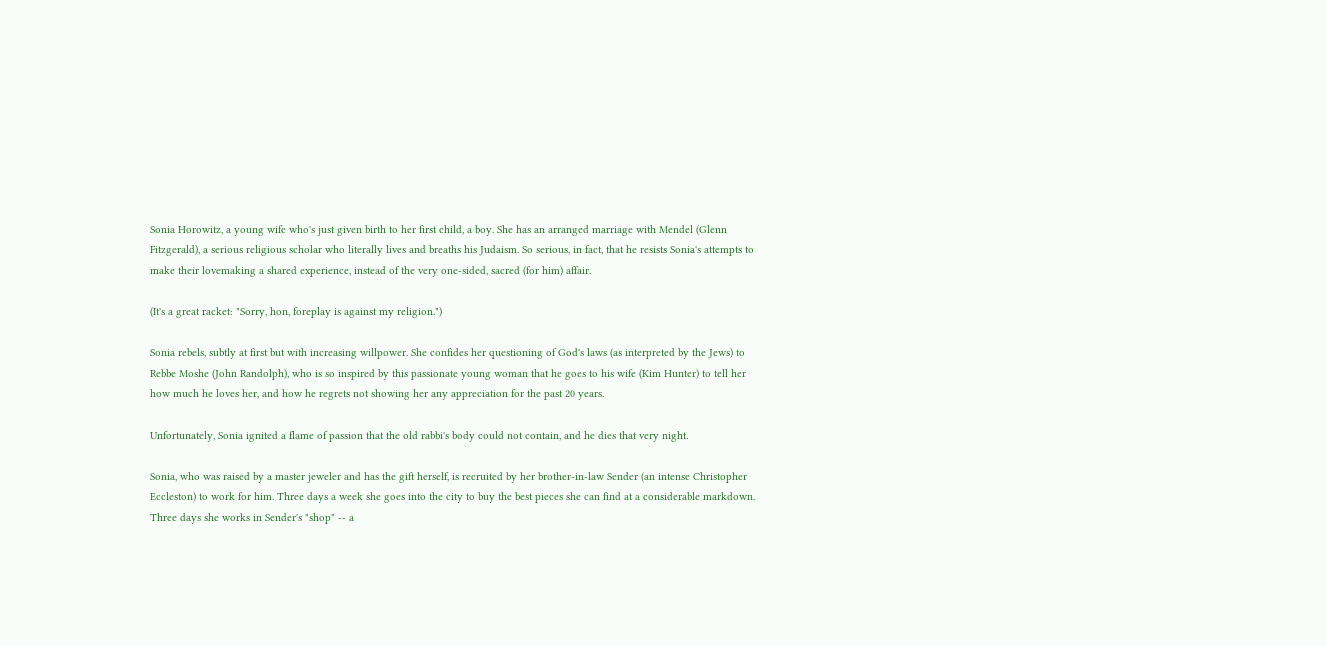Sonia Horowitz, a young wife who's just given birth to her first child, a boy. She has an arranged marriage with Mendel (Glenn Fitzgerald), a serious religious scholar who literally lives and breaths his Judaism. So serious, in fact, that he resists Sonia's attempts to make their lovemaking a shared experience, instead of the very one-sided, sacred (for him) affair.

(It's a great racket: "Sorry, hon, foreplay is against my religion.")

Sonia rebels, subtly at first but with increasing willpower. She confides her questioning of God's laws (as interpreted by the Jews) to Rebbe Moshe (John Randolph), who is so inspired by this passionate young woman that he goes to his wife (Kim Hunter) to tell her how much he loves her, and how he regrets not showing her any appreciation for the past 20 years.

Unfortunately, Sonia ignited a flame of passion that the old rabbi's body could not contain, and he dies that very night.

Sonia, who was raised by a master jeweler and has the gift herself, is recruited by her brother-in-law Sender (an intense Christopher Eccleston) to work for him. Three days a week she goes into the city to buy the best pieces she can find at a considerable markdown. Three days she works in Sender's "shop" -- a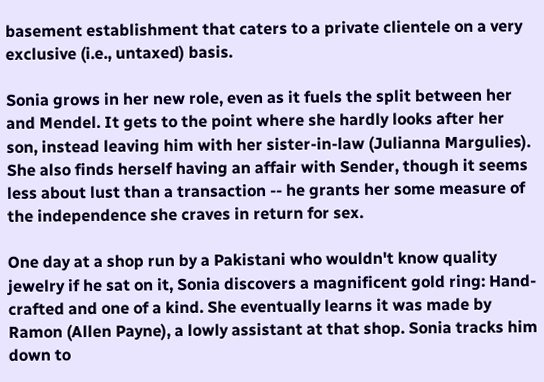basement establishment that caters to a private clientele on a very exclusive (i.e., untaxed) basis.

Sonia grows in her new role, even as it fuels the split between her and Mendel. It gets to the point where she hardly looks after her son, instead leaving him with her sister-in-law (Julianna Margulies). She also finds herself having an affair with Sender, though it seems less about lust than a transaction -- he grants her some measure of the independence she craves in return for sex.

One day at a shop run by a Pakistani who wouldn't know quality jewelry if he sat on it, Sonia discovers a magnificent gold ring: Hand-crafted and one of a kind. She eventually learns it was made by Ramon (Allen Payne), a lowly assistant at that shop. Sonia tracks him down to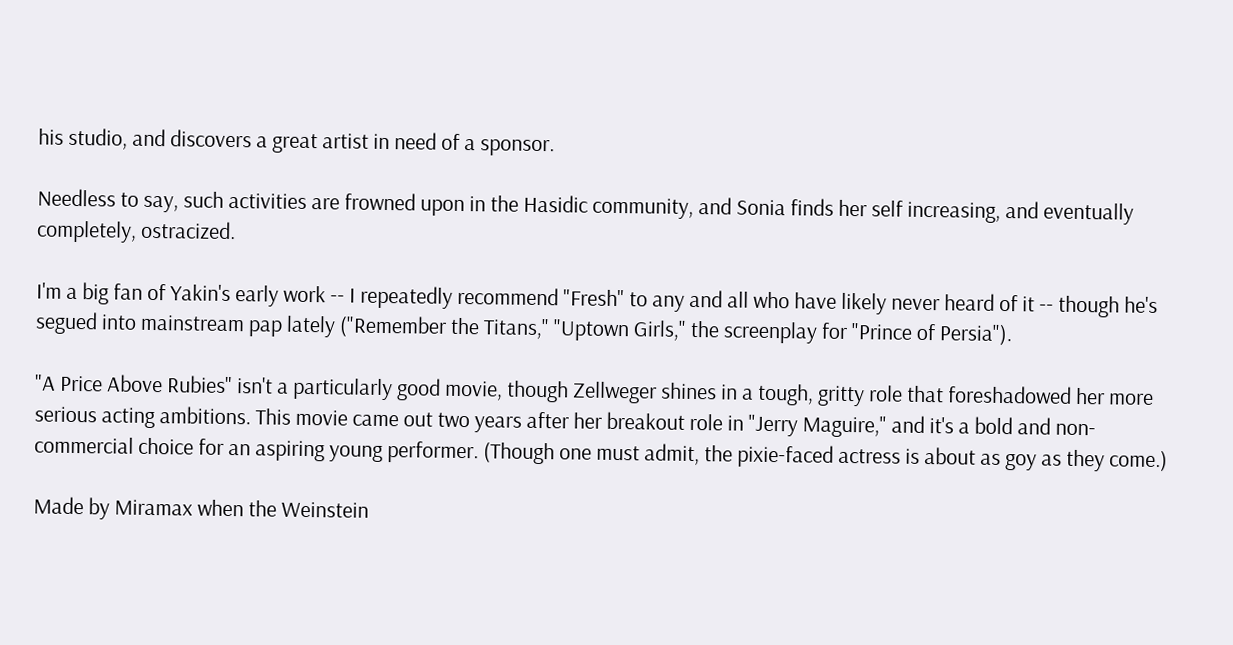his studio, and discovers a great artist in need of a sponsor.

Needless to say, such activities are frowned upon in the Hasidic community, and Sonia finds her self increasing, and eventually completely, ostracized.

I'm a big fan of Yakin's early work -- I repeatedly recommend "Fresh" to any and all who have likely never heard of it -- though he's segued into mainstream pap lately ("Remember the Titans," "Uptown Girls," the screenplay for "Prince of Persia").

"A Price Above Rubies" isn't a particularly good movie, though Zellweger shines in a tough, gritty role that foreshadowed her more serious acting ambitions. This movie came out two years after her breakout role in "Jerry Maguire," and it's a bold and non-commercial choice for an aspiring young performer. (Though one must admit, the pixie-faced actress is about as goy as they come.)

Made by Miramax when the Weinstein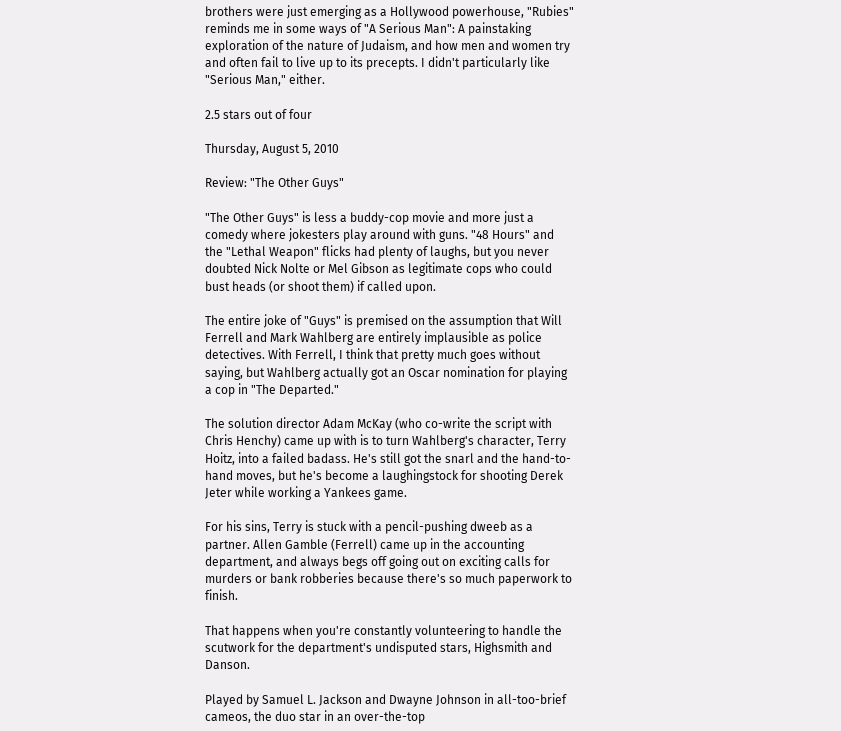brothers were just emerging as a Hollywood powerhouse, "Rubies" reminds me in some ways of "A Serious Man": A painstaking exploration of the nature of Judaism, and how men and women try and often fail to live up to its precepts. I didn't particularly like "Serious Man," either.

2.5 stars out of four

Thursday, August 5, 2010

Review: "The Other Guys"

"The Other Guys" is less a buddy-cop movie and more just a comedy where jokesters play around with guns. "48 Hours" and the "Lethal Weapon" flicks had plenty of laughs, but you never doubted Nick Nolte or Mel Gibson as legitimate cops who could bust heads (or shoot them) if called upon.

The entire joke of "Guys" is premised on the assumption that Will Ferrell and Mark Wahlberg are entirely implausible as police detectives. With Ferrell, I think that pretty much goes without saying, but Wahlberg actually got an Oscar nomination for playing a cop in "The Departed."

The solution director Adam McKay (who co-write the script with Chris Henchy) came up with is to turn Wahlberg's character, Terry Hoitz, into a failed badass. He's still got the snarl and the hand-to-hand moves, but he's become a laughingstock for shooting Derek Jeter while working a Yankees game.

For his sins, Terry is stuck with a pencil-pushing dweeb as a partner. Allen Gamble (Ferrell) came up in the accounting department, and always begs off going out on exciting calls for murders or bank robberies because there's so much paperwork to finish.

That happens when you're constantly volunteering to handle the scutwork for the department's undisputed stars, Highsmith and Danson.

Played by Samuel L. Jackson and Dwayne Johnson in all-too-brief cameos, the duo star in an over-the-top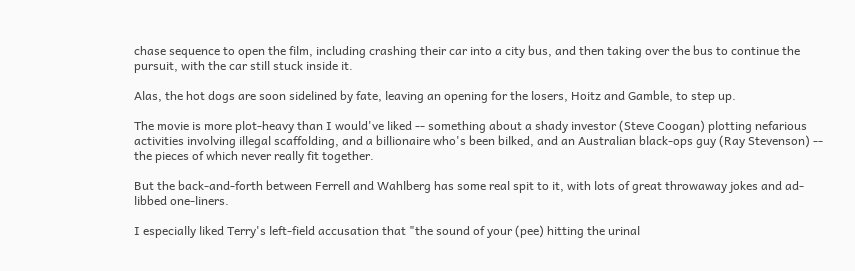chase sequence to open the film, including crashing their car into a city bus, and then taking over the bus to continue the pursuit, with the car still stuck inside it.

Alas, the hot dogs are soon sidelined by fate, leaving an opening for the losers, Hoitz and Gamble, to step up.

The movie is more plot-heavy than I would've liked -- something about a shady investor (Steve Coogan) plotting nefarious activities involving illegal scaffolding, and a billionaire who's been bilked, and an Australian black-ops guy (Ray Stevenson) -- the pieces of which never really fit together.

But the back-and-forth between Ferrell and Wahlberg has some real spit to it, with lots of great throwaway jokes and ad-libbed one-liners.

I especially liked Terry's left-field accusation that "the sound of your (pee) hitting the urinal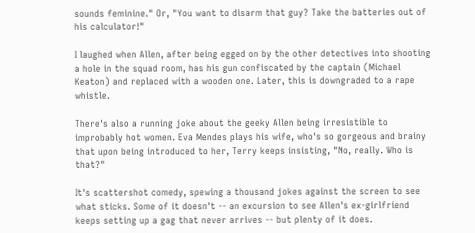sounds feminine." Or, "You want to disarm that guy? Take the batteries out of his calculator!"

I laughed when Allen, after being egged on by the other detectives into shooting a hole in the squad room, has his gun confiscated by the captain (Michael Keaton) and replaced with a wooden one. Later, this is downgraded to a rape whistle.

There's also a running joke about the geeky Allen being irresistible to improbably hot women. Eva Mendes plays his wife, who's so gorgeous and brainy that upon being introduced to her, Terry keeps insisting, "No, really. Who is that?"

It's scattershot comedy, spewing a thousand jokes against the screen to see what sticks. Some of it doesn't -- an excursion to see Allen's ex-girlfriend keeps setting up a gag that never arrives -- but plenty of it does.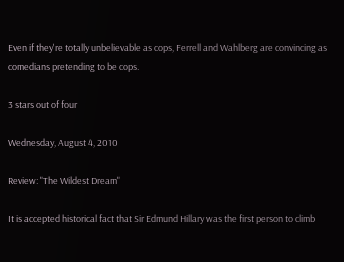Even if they're totally unbelievable as cops, Ferrell and Wahlberg are convincing as comedians pretending to be cops.

3 stars out of four

Wednesday, August 4, 2010

Review: "The Wildest Dream"

It is accepted historical fact that Sir Edmund Hillary was the first person to climb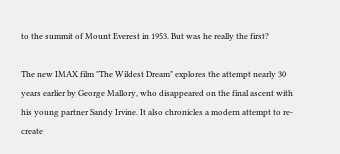to the summit of Mount Everest in 1953. But was he really the first?

The new IMAX film "The Wildest Dream" explores the attempt nearly 30 years earlier by George Mallory, who disappeared on the final ascent with his young partner Sandy Irvine. It also chronicles a modern attempt to re-create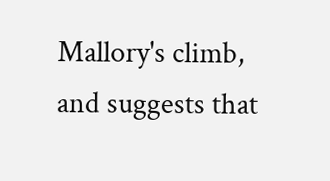Mallory's climb, and suggests that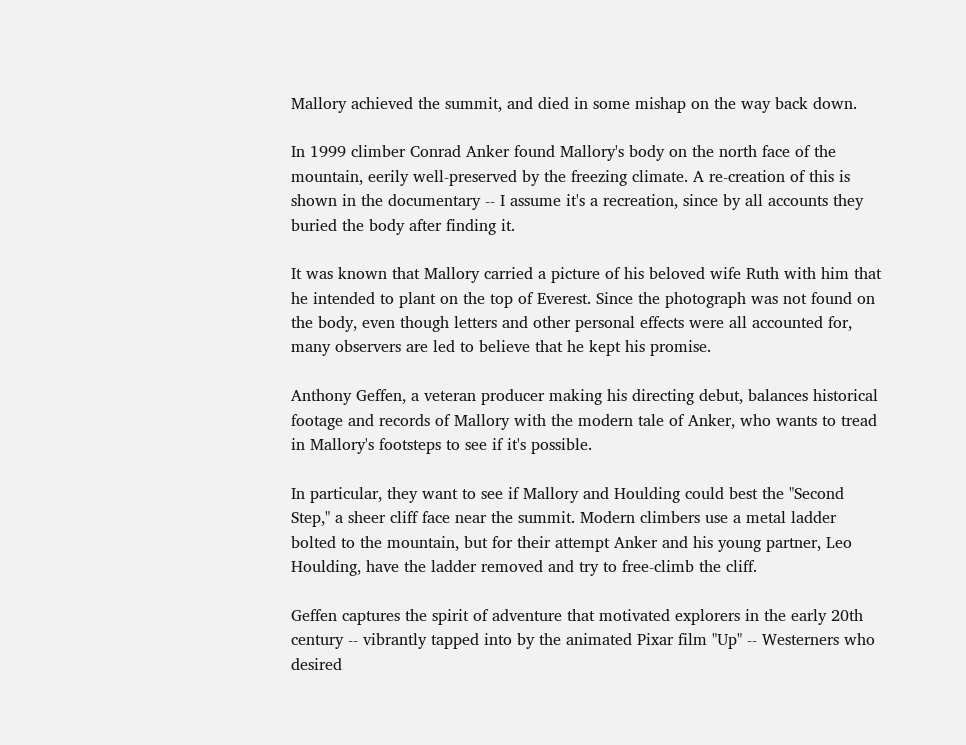Mallory achieved the summit, and died in some mishap on the way back down.

In 1999 climber Conrad Anker found Mallory's body on the north face of the mountain, eerily well-preserved by the freezing climate. A re-creation of this is shown in the documentary -- I assume it's a recreation, since by all accounts they buried the body after finding it.

It was known that Mallory carried a picture of his beloved wife Ruth with him that he intended to plant on the top of Everest. Since the photograph was not found on the body, even though letters and other personal effects were all accounted for, many observers are led to believe that he kept his promise.

Anthony Geffen, a veteran producer making his directing debut, balances historical footage and records of Mallory with the modern tale of Anker, who wants to tread in Mallory's footsteps to see if it's possible.

In particular, they want to see if Mallory and Houlding could best the "Second Step," a sheer cliff face near the summit. Modern climbers use a metal ladder bolted to the mountain, but for their attempt Anker and his young partner, Leo Houlding, have the ladder removed and try to free-climb the cliff.

Geffen captures the spirit of adventure that motivated explorers in the early 20th century -- vibrantly tapped into by the animated Pixar film "Up" -- Westerners who desired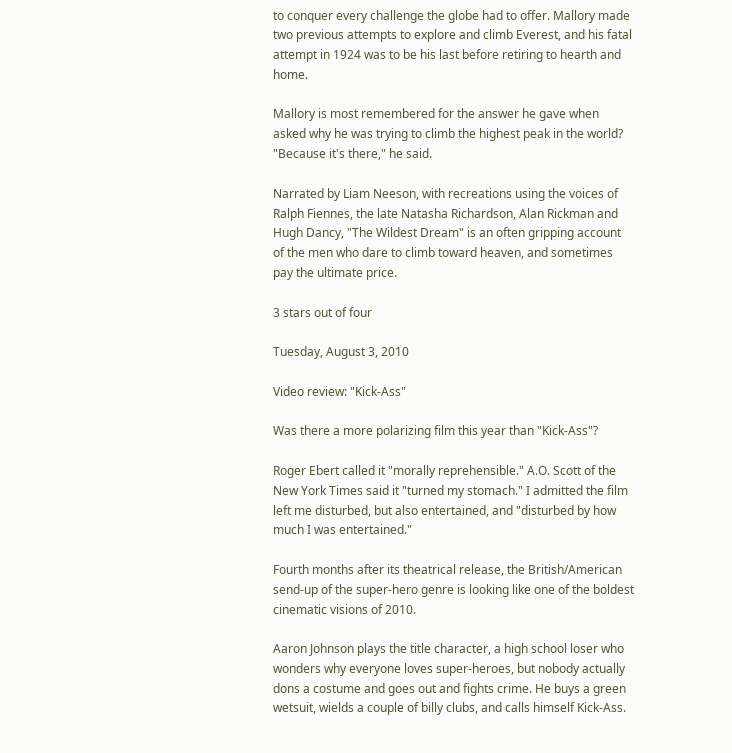to conquer every challenge the globe had to offer. Mallory made two previous attempts to explore and climb Everest, and his fatal attempt in 1924 was to be his last before retiring to hearth and home.

Mallory is most remembered for the answer he gave when asked why he was trying to climb the highest peak in the world? "Because it's there," he said.

Narrated by Liam Neeson, with recreations using the voices of Ralph Fiennes, the late Natasha Richardson, Alan Rickman and Hugh Dancy, "The Wildest Dream" is an often gripping account of the men who dare to climb toward heaven, and sometimes pay the ultimate price.

3 stars out of four

Tuesday, August 3, 2010

Video review: "Kick-Ass"

Was there a more polarizing film this year than "Kick-Ass"?

Roger Ebert called it "morally reprehensible." A.O. Scott of the New York Times said it "turned my stomach." I admitted the film left me disturbed, but also entertained, and "disturbed by how much I was entertained."

Fourth months after its theatrical release, the British/American send-up of the super-hero genre is looking like one of the boldest cinematic visions of 2010.

Aaron Johnson plays the title character, a high school loser who wonders why everyone loves super-heroes, but nobody actually dons a costume and goes out and fights crime. He buys a green wetsuit, wields a couple of billy clubs, and calls himself Kick-Ass.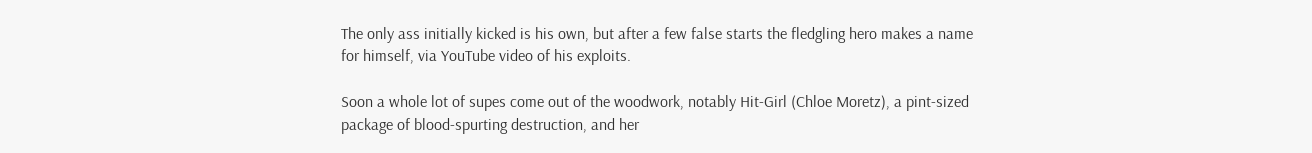The only ass initially kicked is his own, but after a few false starts the fledgling hero makes a name for himself, via YouTube video of his exploits.

Soon a whole lot of supes come out of the woodwork, notably Hit-Girl (Chloe Moretz), a pint-sized package of blood-spurting destruction, and her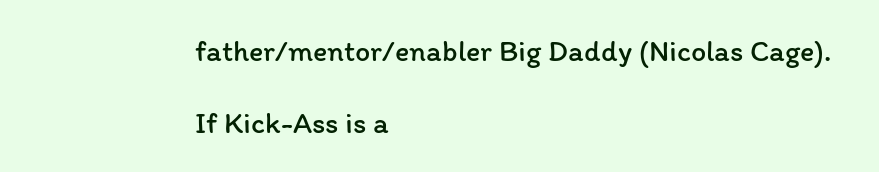father/mentor/enabler Big Daddy (Nicolas Cage).

If Kick-Ass is a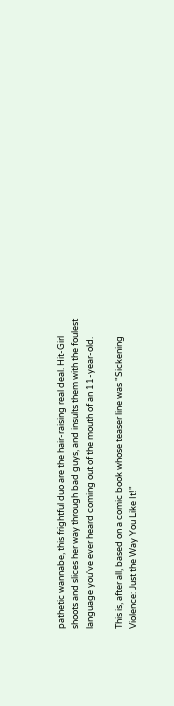pathetic wannabe, this frightful duo are the hair-raising real deal. Hit-Girl shoots and slices her way through bad guys, and insults them with the foulest language you've ever heard coming out of the mouth of an 11-year-old.

This is, after all, based on a comic book whose teaser line was "Sickening Violence: Just the Way You Like It!"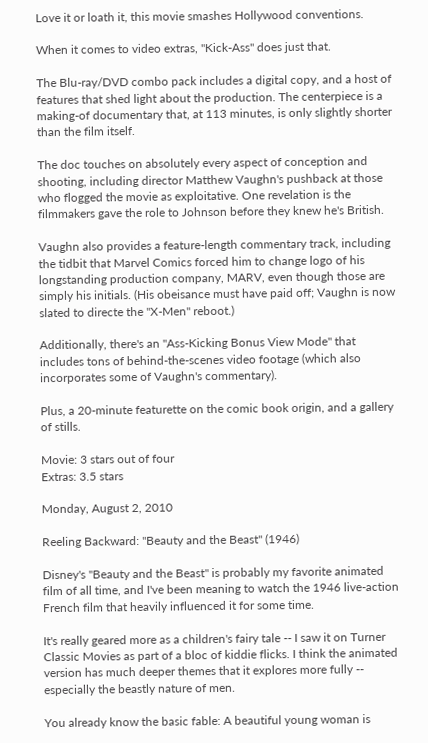Love it or loath it, this movie smashes Hollywood conventions.

When it comes to video extras, "Kick-Ass" does just that.

The Blu-ray/DVD combo pack includes a digital copy, and a host of features that shed light about the production. The centerpiece is a making-of documentary that, at 113 minutes, is only slightly shorter than the film itself.

The doc touches on absolutely every aspect of conception and shooting, including director Matthew Vaughn's pushback at those who flogged the movie as exploitative. One revelation is the filmmakers gave the role to Johnson before they knew he's British.

Vaughn also provides a feature-length commentary track, including the tidbit that Marvel Comics forced him to change logo of his longstanding production company, MARV, even though those are simply his initials. (His obeisance must have paid off; Vaughn is now slated to directe the "X-Men" reboot.)

Additionally, there's an "Ass-Kicking Bonus View Mode" that includes tons of behind-the-scenes video footage (which also incorporates some of Vaughn's commentary).

Plus, a 20-minute featurette on the comic book origin, and a gallery of stills.

Movie: 3 stars out of four
Extras: 3.5 stars

Monday, August 2, 2010

Reeling Backward: "Beauty and the Beast" (1946)

Disney's "Beauty and the Beast" is probably my favorite animated film of all time, and I've been meaning to watch the 1946 live-action French film that heavily influenced it for some time.

It's really geared more as a children's fairy tale -- I saw it on Turner Classic Movies as part of a bloc of kiddie flicks. I think the animated version has much deeper themes that it explores more fully -- especially the beastly nature of men.

You already know the basic fable: A beautiful young woman is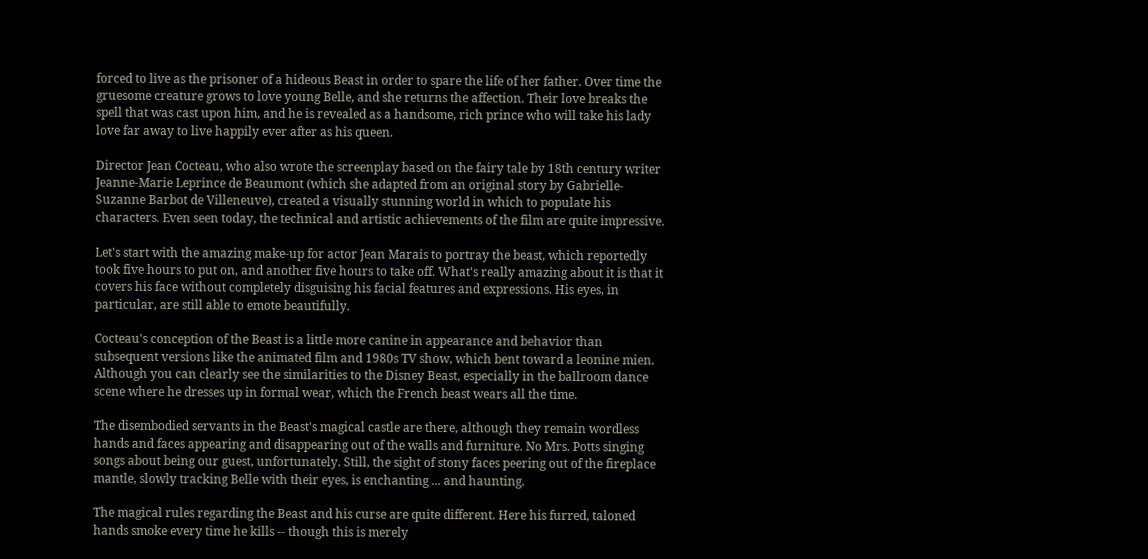forced to live as the prisoner of a hideous Beast in order to spare the life of her father. Over time the gruesome creature grows to love young Belle, and she returns the affection. Their love breaks the spell that was cast upon him, and he is revealed as a handsome, rich prince who will take his lady love far away to live happily ever after as his queen.

Director Jean Cocteau, who also wrote the screenplay based on the fairy tale by 18th century writer Jeanne-Marie Leprince de Beaumont (which she adapted from an original story by Gabrielle-Suzanne Barbot de Villeneuve), created a visually stunning world in which to populate his characters. Even seen today, the technical and artistic achievements of the film are quite impressive.

Let's start with the amazing make-up for actor Jean Marais to portray the beast, which reportedly took five hours to put on, and another five hours to take off. What's really amazing about it is that it covers his face without completely disguising his facial features and expressions. His eyes, in particular, are still able to emote beautifully.

Cocteau's conception of the Beast is a little more canine in appearance and behavior than subsequent versions like the animated film and 1980s TV show, which bent toward a leonine mien. Although you can clearly see the similarities to the Disney Beast, especially in the ballroom dance scene where he dresses up in formal wear, which the French beast wears all the time.

The disembodied servants in the Beast's magical castle are there, although they remain wordless hands and faces appearing and disappearing out of the walls and furniture. No Mrs. Potts singing songs about being our guest, unfortunately. Still, the sight of stony faces peering out of the fireplace mantle, slowly tracking Belle with their eyes, is enchanting ... and haunting.

The magical rules regarding the Beast and his curse are quite different. Here his furred, taloned hands smoke every time he kills -- though this is merely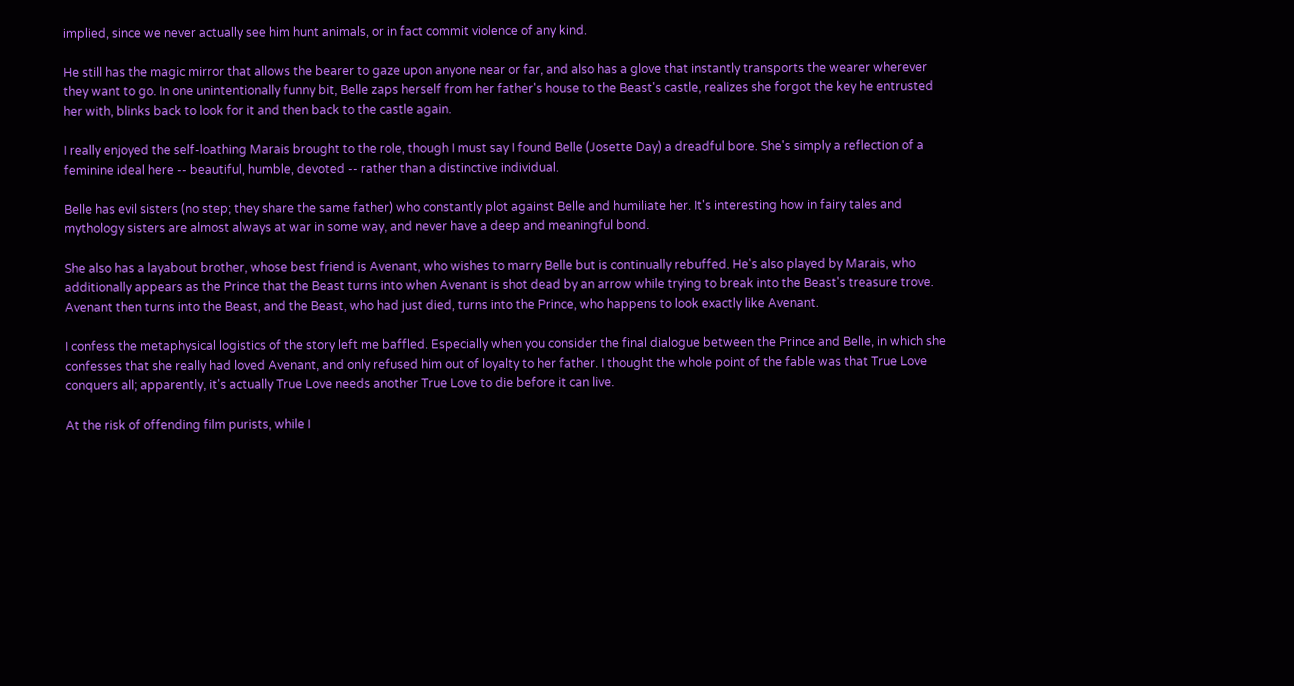implied, since we never actually see him hunt animals, or in fact commit violence of any kind.

He still has the magic mirror that allows the bearer to gaze upon anyone near or far, and also has a glove that instantly transports the wearer wherever they want to go. In one unintentionally funny bit, Belle zaps herself from her father's house to the Beast's castle, realizes she forgot the key he entrusted her with, blinks back to look for it and then back to the castle again.

I really enjoyed the self-loathing Marais brought to the role, though I must say I found Belle (Josette Day) a dreadful bore. She's simply a reflection of a feminine ideal here -- beautiful, humble, devoted -- rather than a distinctive individual.

Belle has evil sisters (no step; they share the same father) who constantly plot against Belle and humiliate her. It's interesting how in fairy tales and mythology sisters are almost always at war in some way, and never have a deep and meaningful bond.

She also has a layabout brother, whose best friend is Avenant, who wishes to marry Belle but is continually rebuffed. He's also played by Marais, who additionally appears as the Prince that the Beast turns into when Avenant is shot dead by an arrow while trying to break into the Beast's treasure trove. Avenant then turns into the Beast, and the Beast, who had just died, turns into the Prince, who happens to look exactly like Avenant.

I confess the metaphysical logistics of the story left me baffled. Especially when you consider the final dialogue between the Prince and Belle, in which she confesses that she really had loved Avenant, and only refused him out of loyalty to her father. I thought the whole point of the fable was that True Love conquers all; apparently, it's actually True Love needs another True Love to die before it can live.

At the risk of offending film purists, while I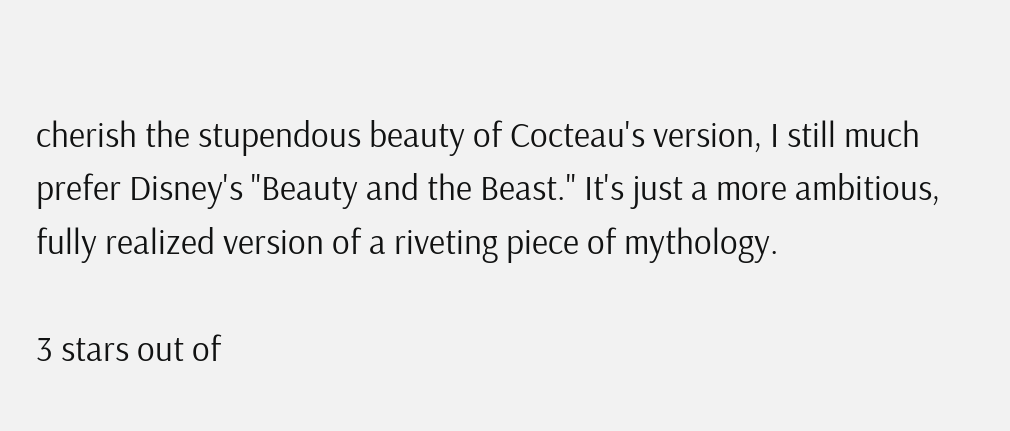cherish the stupendous beauty of Cocteau's version, I still much prefer Disney's "Beauty and the Beast." It's just a more ambitious, fully realized version of a riveting piece of mythology.

3 stars out of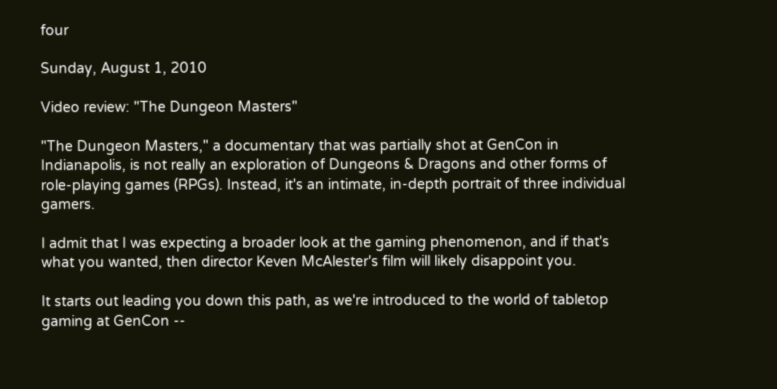four

Sunday, August 1, 2010

Video review: "The Dungeon Masters"

"The Dungeon Masters," a documentary that was partially shot at GenCon in Indianapolis, is not really an exploration of Dungeons & Dragons and other forms of role-playing games (RPGs). Instead, it's an intimate, in-depth portrait of three individual gamers.

I admit that I was expecting a broader look at the gaming phenomenon, and if that's what you wanted, then director Keven McAlester's film will likely disappoint you.

It starts out leading you down this path, as we're introduced to the world of tabletop gaming at GenCon --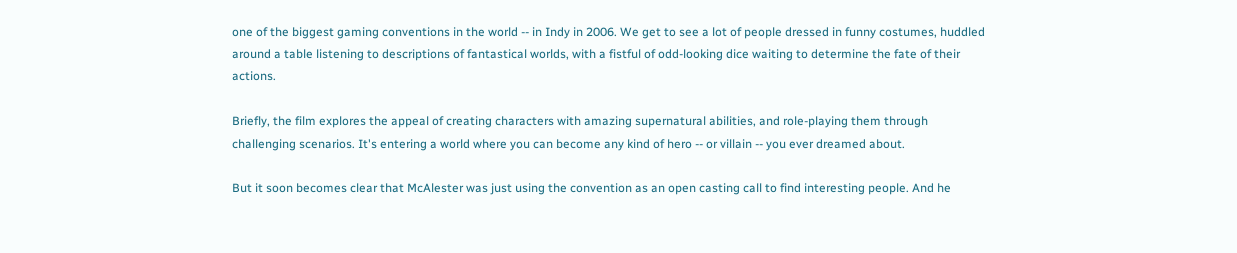one of the biggest gaming conventions in the world -- in Indy in 2006. We get to see a lot of people dressed in funny costumes, huddled around a table listening to descriptions of fantastical worlds, with a fistful of odd-looking dice waiting to determine the fate of their actions.

Briefly, the film explores the appeal of creating characters with amazing supernatural abilities, and role-playing them through challenging scenarios. It's entering a world where you can become any kind of hero -- or villain -- you ever dreamed about.

But it soon becomes clear that McAlester was just using the convention as an open casting call to find interesting people. And he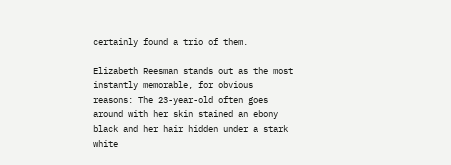certainly found a trio of them.

Elizabeth Reesman stands out as the most instantly memorable, for obvious reasons: The 23-year-old often goes around with her skin stained an ebony black and her hair hidden under a stark white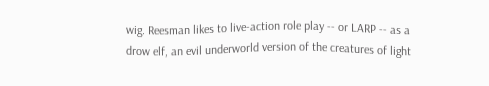wig. Reesman likes to live-action role play -- or LARP -- as a drow elf, an evil underworld version of the creatures of light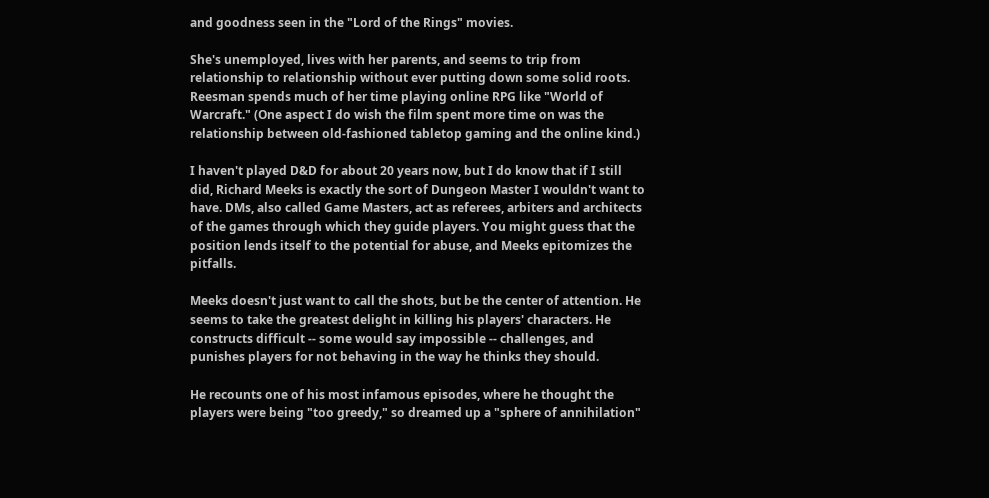and goodness seen in the "Lord of the Rings" movies.

She's unemployed, lives with her parents, and seems to trip from relationship to relationship without ever putting down some solid roots. Reesman spends much of her time playing online RPG like "World of Warcraft." (One aspect I do wish the film spent more time on was the relationship between old-fashioned tabletop gaming and the online kind.)

I haven't played D&D for about 20 years now, but I do know that if I still did, Richard Meeks is exactly the sort of Dungeon Master I wouldn't want to have. DMs, also called Game Masters, act as referees, arbiters and architects of the games through which they guide players. You might guess that the position lends itself to the potential for abuse, and Meeks epitomizes the pitfalls.

Meeks doesn't just want to call the shots, but be the center of attention. He seems to take the greatest delight in killing his players' characters. He constructs difficult -- some would say impossible -- challenges, and punishes players for not behaving in the way he thinks they should.

He recounts one of his most infamous episodes, where he thought the players were being "too greedy," so dreamed up a "sphere of annihilation"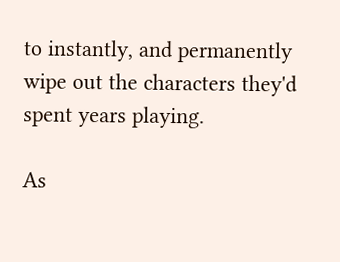to instantly, and permanently wipe out the characters they'd spent years playing.

As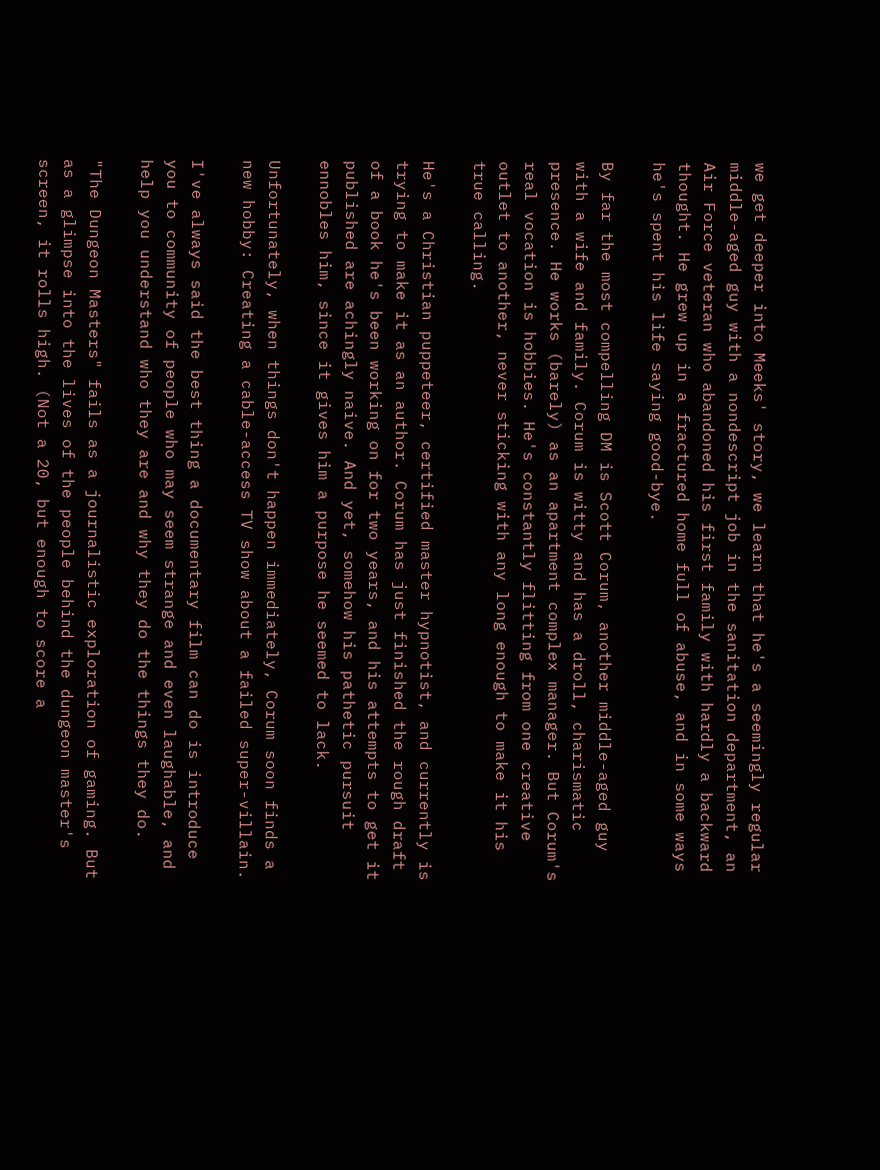we get deeper into Meeks' story, we learn that he's a seemingly regular middle-aged guy with a nondescript job in the sanitation department, an Air Force veteran who abandoned his first family with hardly a backward thought. He grew up in a fractured home full of abuse, and in some ways he's spent his life saying good-bye.

By far the most compelling DM is Scott Corum, another middle-aged guy with a wife and family. Corum is witty and has a droll, charismatic presence. He works (barely) as an apartment complex manager. But Corum's real vocation is hobbies. He's constantly flitting from one creative outlet to another, never sticking with any long enough to make it his true calling.

He's a Christian puppeteer, certified master hypnotist, and currently is trying to make it as an author. Corum has just finished the rough draft of a book he's been working on for two years, and his attempts to get it published are achingly naive. And yet, somehow his pathetic pursuit ennobles him, since it gives him a purpose he seemed to lack.

Unfortunately, when things don't happen immediately, Corum soon finds a new hobby: Creating a cable-access TV show about a failed super-villain.

I've always said the best thing a documentary film can do is introduce you to community of people who may seem strange and even laughable, and help you understand who they are and why they do the things they do.

"The Dungeon Masters" fails as a journalistic exploration of gaming. But as a glimpse into the lives of the people behind the dungeon master's screen, it rolls high. (Not a 20, but enough to score a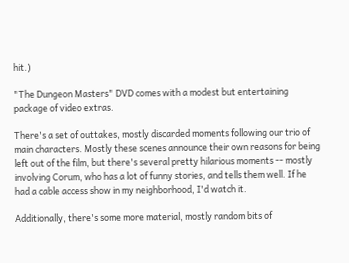hit.)

"The Dungeon Masters" DVD comes with a modest but entertaining package of video extras.

There's a set of outtakes, mostly discarded moments following our trio of main characters. Mostly these scenes announce their own reasons for being left out of the film, but there's several pretty hilarious moments -- mostly involving Corum, who has a lot of funny stories, and tells them well. If he had a cable access show in my neighborhood, I'd watch it.

Additionally, there's some more material, mostly random bits of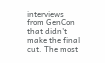interviews from GenCon that didn't make the final cut. The most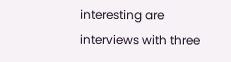interesting are interviews with three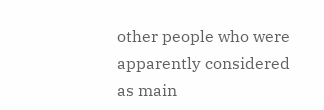other people who were apparently considered as main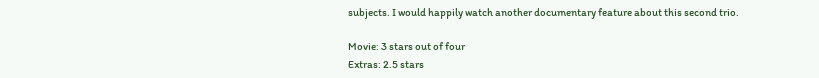subjects. I would happily watch another documentary feature about this second trio.

Movie: 3 stars out of four
Extras: 2.5 stars